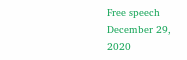Free speech December 29, 2020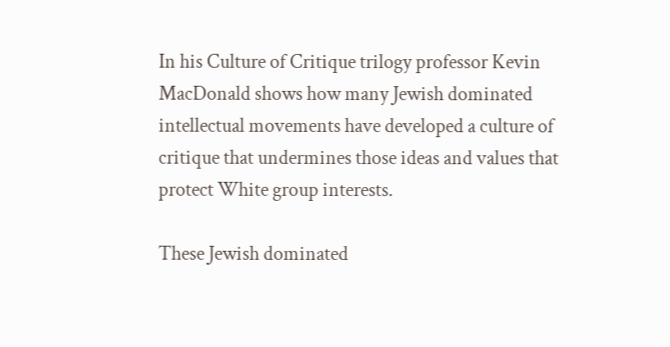In his Culture of Critique trilogy professor Kevin MacDonald shows how many Jewish dominated intellectual movements have developed a culture of critique that undermines those ideas and values that protect White group interests.

These Jewish dominated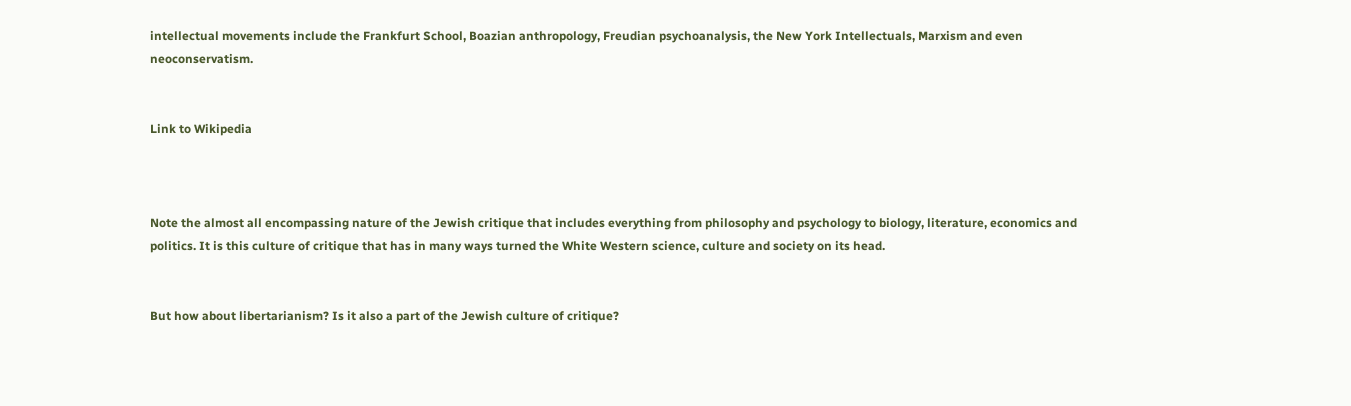intellectual movements include the Frankfurt School, Boazian anthropology, Freudian psychoanalysis, the New York Intellectuals, Marxism and even neoconservatism.


Link to Wikipedia



Note the almost all encompassing nature of the Jewish critique that includes everything from philosophy and psychology to biology, literature, economics and politics. It is this culture of critique that has in many ways turned the White Western science, culture and society on its head.


But how about libertarianism? Is it also a part of the Jewish culture of critique?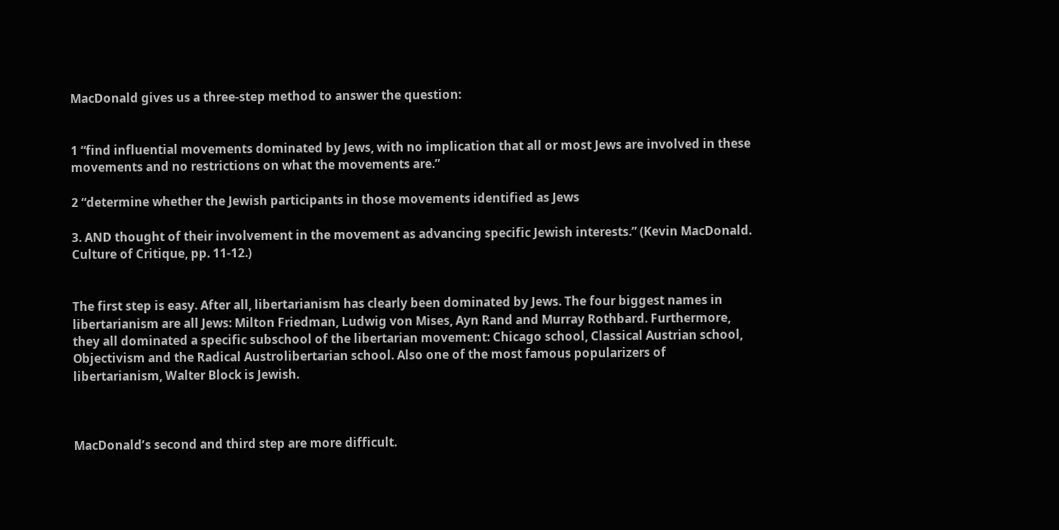MacDonald gives us a three-step method to answer the question:


1 “find influential movements dominated by Jews, with no implication that all or most Jews are involved in these movements and no restrictions on what the movements are.”

2 “determine whether the Jewish participants in those movements identified as Jews

3. AND thought of their involvement in the movement as advancing specific Jewish interests.” (Kevin MacDonald. Culture of Critique, pp. 11-12.)


The first step is easy. After all, libertarianism has clearly been dominated by Jews. The four biggest names in libertarianism are all Jews: Milton Friedman, Ludwig von Mises, Ayn Rand and Murray Rothbard. Furthermore, they all dominated a specific subschool of the libertarian movement: Chicago school, Classical Austrian school, Objectivism and the Radical Austrolibertarian school. Also one of the most famous popularizers of libertarianism, Walter Block is Jewish.



MacDonald’s second and third step are more difficult.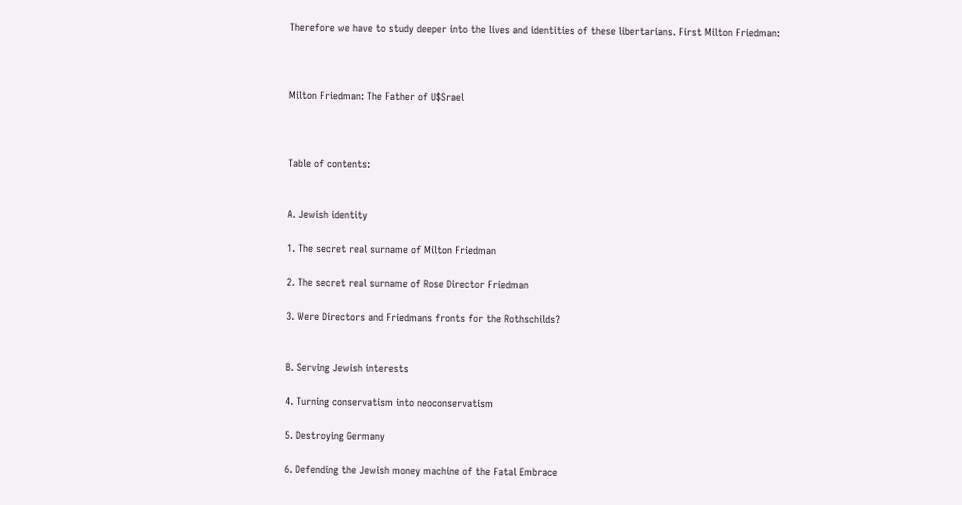Therefore we have to study deeper into the lives and identities of these libertarians. First Milton Friedman:



Milton Friedman: The Father of U$Srael



Table of contents:


A. Jewish identity

1. The secret real surname of Milton Friedman

2. The secret real surname of Rose Director Friedman

3. Were Directors and Friedmans fronts for the Rothschilds?


B. Serving Jewish interests

4. Turning conservatism into neoconservatism

5. Destroying Germany

6. Defending the Jewish money machine of the Fatal Embrace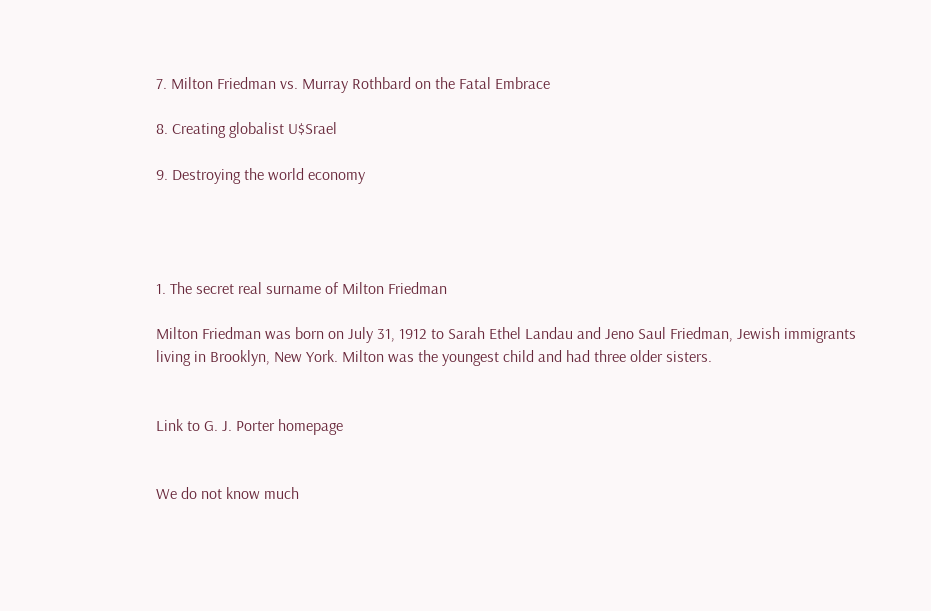7. Milton Friedman vs. Murray Rothbard on the Fatal Embrace

8. Creating globalist U$Srael

9. Destroying the world economy




1. The secret real surname of Milton Friedman

Milton Friedman was born on July 31, 1912 to Sarah Ethel Landau and Jeno Saul Friedman, Jewish immigrants living in Brooklyn, New York. Milton was the youngest child and had three older sisters.


Link to G. J. Porter homepage


We do not know much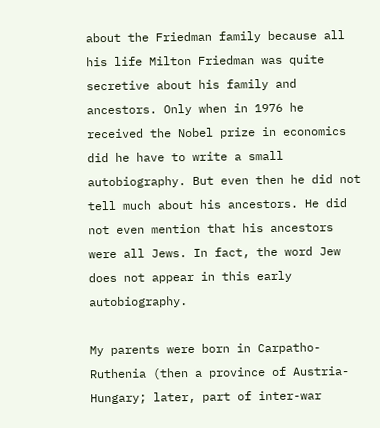about the Friedman family because all his life Milton Friedman was quite secretive about his family and ancestors. Only when in 1976 he received the Nobel prize in economics did he have to write a small autobiography. But even then he did not tell much about his ancestors. He did not even mention that his ancestors were all Jews. In fact, the word Jew does not appear in this early autobiography.

My parents were born in Carpatho-Ruthenia (then a province of Austria-Hungary; later, part of inter-war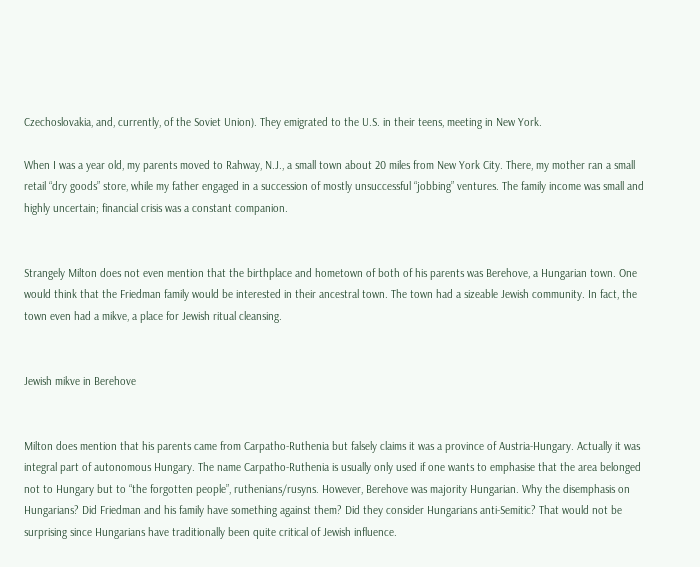Czechoslovakia, and, currently, of the Soviet Union). They emigrated to the U.S. in their teens, meeting in New York.

When I was a year old, my parents moved to Rahway, N.J., a small town about 20 miles from New York City. There, my mother ran a small retail “dry goods” store, while my father engaged in a succession of mostly unsuccessful “jobbing” ventures. The family income was small and highly uncertain; financial crisis was a constant companion.


Strangely Milton does not even mention that the birthplace and hometown of both of his parents was Berehove, a Hungarian town. One would think that the Friedman family would be interested in their ancestral town. The town had a sizeable Jewish community. In fact, the town even had a mikve, a place for Jewish ritual cleansing.


Jewish mikve in Berehove


Milton does mention that his parents came from Carpatho-Ruthenia but falsely claims it was a province of Austria-Hungary. Actually it was integral part of autonomous Hungary. The name Carpatho-Ruthenia is usually only used if one wants to emphasise that the area belonged not to Hungary but to “the forgotten people”, ruthenians/rusyns. However, Berehove was majority Hungarian. Why the disemphasis on Hungarians? Did Friedman and his family have something against them? Did they consider Hungarians anti-Semitic? That would not be surprising since Hungarians have traditionally been quite critical of Jewish influence.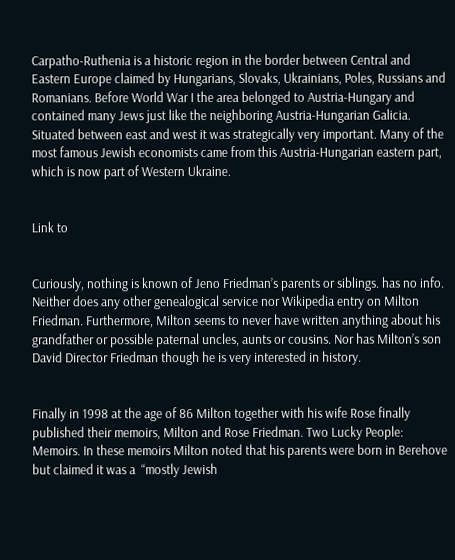Carpatho-Ruthenia is a historic region in the border between Central and Eastern Europe claimed by Hungarians, Slovaks, Ukrainians, Poles, Russians and Romanians. Before World War I the area belonged to Austria-Hungary and contained many Jews just like the neighboring Austria-Hungarian Galicia. Situated between east and west it was strategically very important. Many of the most famous Jewish economists came from this Austria-Hungarian eastern part, which is now part of Western Ukraine.


Link to


Curiously, nothing is known of Jeno Friedman’s parents or siblings. has no info. Neither does any other genealogical service nor Wikipedia entry on Milton Friedman. Furthermore, Milton seems to never have written anything about his grandfather or possible paternal uncles, aunts or cousins. Nor has Milton’s son David Director Friedman though he is very interested in history.


Finally in 1998 at the age of 86 Milton together with his wife Rose finally published their memoirs, Milton and Rose Friedman. Two Lucky People: Memoirs. In these memoirs Milton noted that his parents were born in Berehove but claimed it was a  “mostly Jewish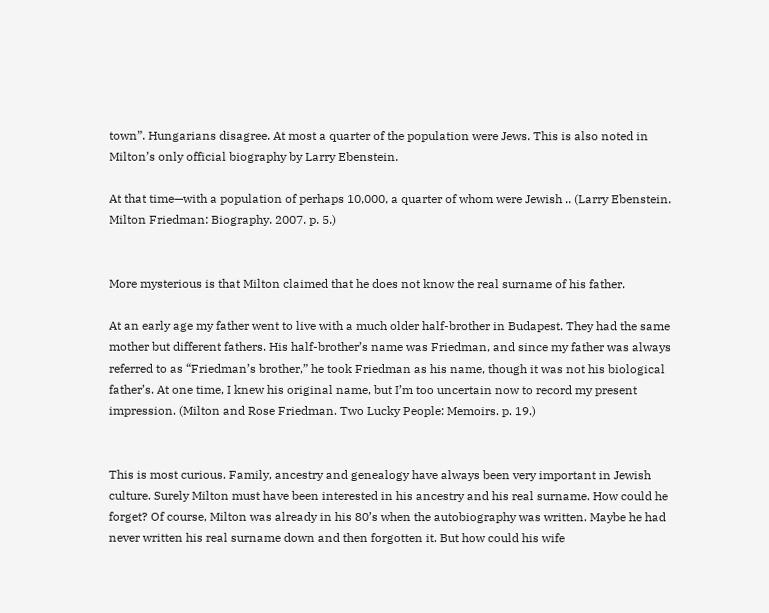town”. Hungarians disagree. At most a quarter of the population were Jews. This is also noted in Milton’s only official biography by Larry Ebenstein.

At that time—with a population of perhaps 10,000, a quarter of whom were Jewish .. (Larry Ebenstein. Milton Friedman: Biography. 2007. p. 5.)


More mysterious is that Milton claimed that he does not know the real surname of his father.

At an early age my father went to live with a much older half-brother in Budapest. They had the same mother but different fathers. His half-brother’s name was Friedman, and since my father was always referred to as “Friedman’s brother,” he took Friedman as his name, though it was not his biological father’s. At one time, I knew his original name, but I’m too uncertain now to record my present impression. (Milton and Rose Friedman. Two Lucky People: Memoirs. p. 19.)


This is most curious. Family, ancestry and genealogy have always been very important in Jewish culture. Surely Milton must have been interested in his ancestry and his real surname. How could he forget? Of course, Milton was already in his 80’s when the autobiography was written. Maybe he had never written his real surname down and then forgotten it. But how could his wife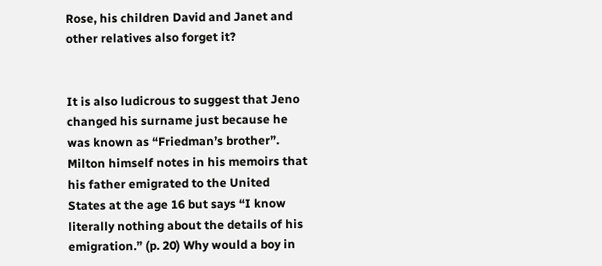Rose, his children David and Janet and other relatives also forget it?


It is also ludicrous to suggest that Jeno changed his surname just because he was known as “Friedman’s brother”. Milton himself notes in his memoirs that his father emigrated to the United States at the age 16 but says “I know literally nothing about the details of his emigration.” (p. 20) Why would a boy in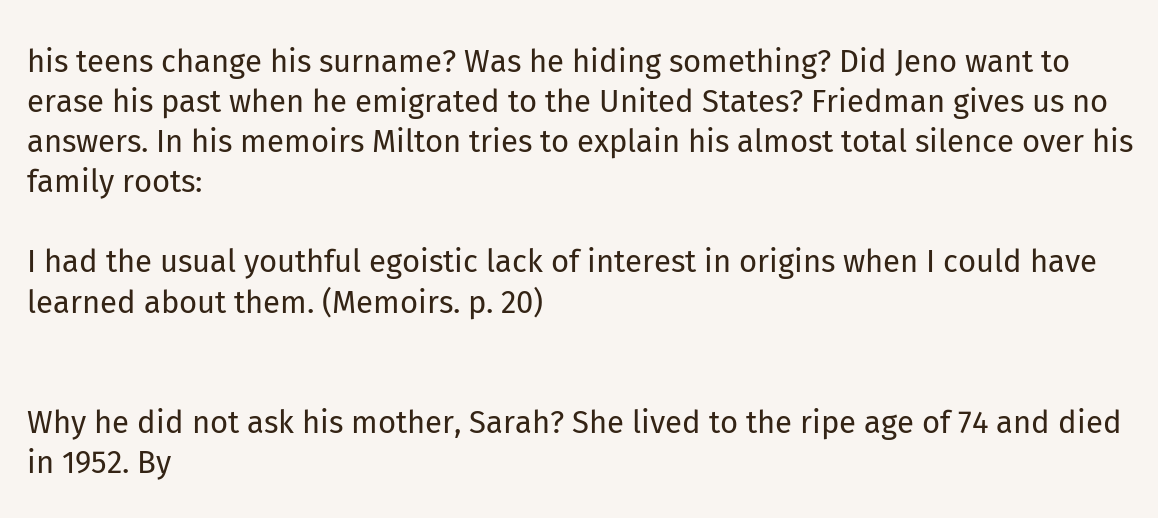his teens change his surname? Was he hiding something? Did Jeno want to erase his past when he emigrated to the United States? Friedman gives us no answers. In his memoirs Milton tries to explain his almost total silence over his family roots:

I had the usual youthful egoistic lack of interest in origins when I could have learned about them. (Memoirs. p. 20)


Why he did not ask his mother, Sarah? She lived to the ripe age of 74 and died in 1952. By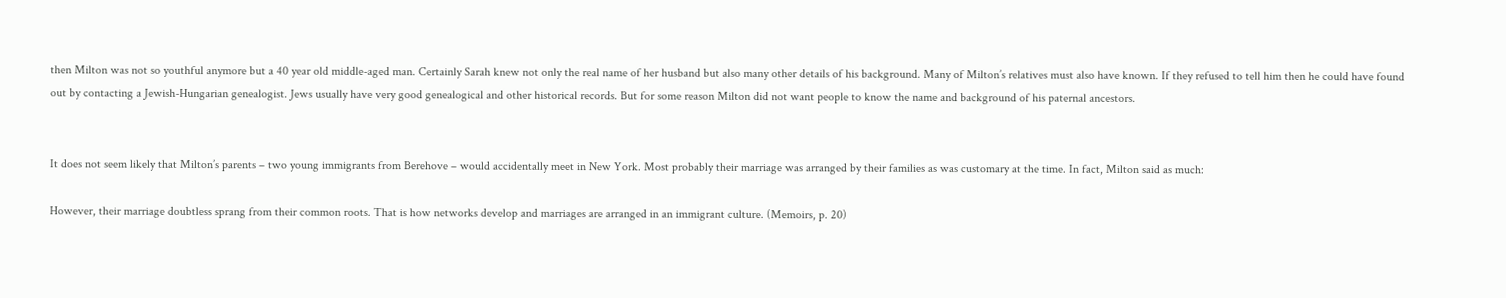then Milton was not so youthful anymore but a 40 year old middle-aged man. Certainly Sarah knew not only the real name of her husband but also many other details of his background. Many of Milton’s relatives must also have known. If they refused to tell him then he could have found out by contacting a Jewish-Hungarian genealogist. Jews usually have very good genealogical and other historical records. But for some reason Milton did not want people to know the name and background of his paternal ancestors.


It does not seem likely that Milton’s parents – two young immigrants from Berehove – would accidentally meet in New York. Most probably their marriage was arranged by their families as was customary at the time. In fact, Milton said as much:

However, their marriage doubtless sprang from their common roots. That is how networks develop and marriages are arranged in an immigrant culture. (Memoirs, p. 20)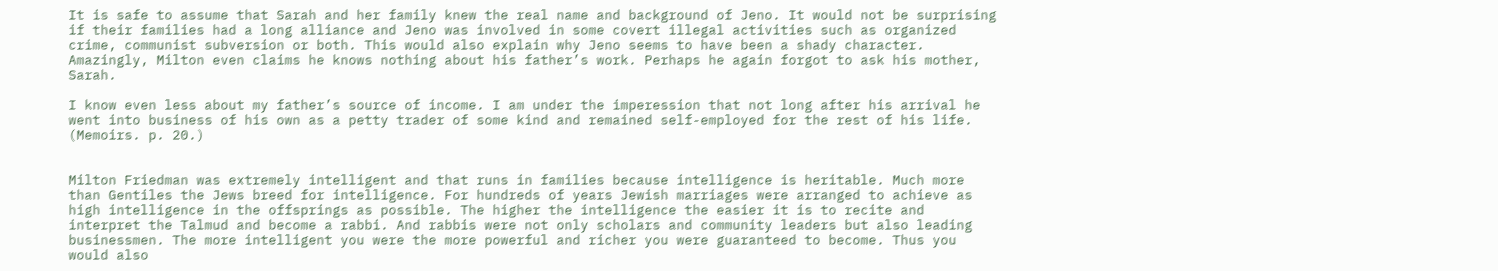It is safe to assume that Sarah and her family knew the real name and background of Jeno. It would not be surprising if their families had a long alliance and Jeno was involved in some covert illegal activities such as organized crime, communist subversion or both. This would also explain why Jeno seems to have been a shady character. Amazingly, Milton even claims he knows nothing about his father’s work. Perhaps he again forgot to ask his mother, Sarah.

I know even less about my father’s source of income. I am under the imperession that not long after his arrival he went into business of his own as a petty trader of some kind and remained self-employed for the rest of his life. (Memoirs. p. 20.)


Milton Friedman was extremely intelligent and that runs in families because intelligence is heritable. Much more than Gentiles the Jews breed for intelligence. For hundreds of years Jewish marriages were arranged to achieve as high intelligence in the offsprings as possible. The higher the intelligence the easier it is to recite and interpret the Talmud and become a rabbi. And rabbis were not only scholars and community leaders but also leading businessmen. The more intelligent you were the more powerful and richer you were guaranteed to become. Thus you would also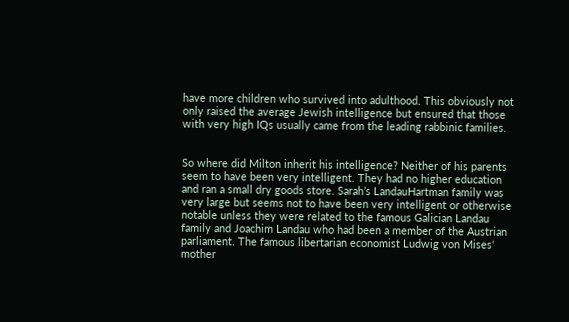have more children who survived into adulthood. This obviously not only raised the average Jewish intelligence but ensured that those with very high IQs usually came from the leading rabbinic families.


So where did Milton inherit his intelligence? Neither of his parents seem to have been very intelligent. They had no higher education and ran a small dry goods store. Sarah’s LandauHartman family was very large but seems not to have been very intelligent or otherwise notable unless they were related to the famous Galician Landau family and Joachim Landau who had been a member of the Austrian parliament. The famous libertarian economist Ludwig von Mises‘ mother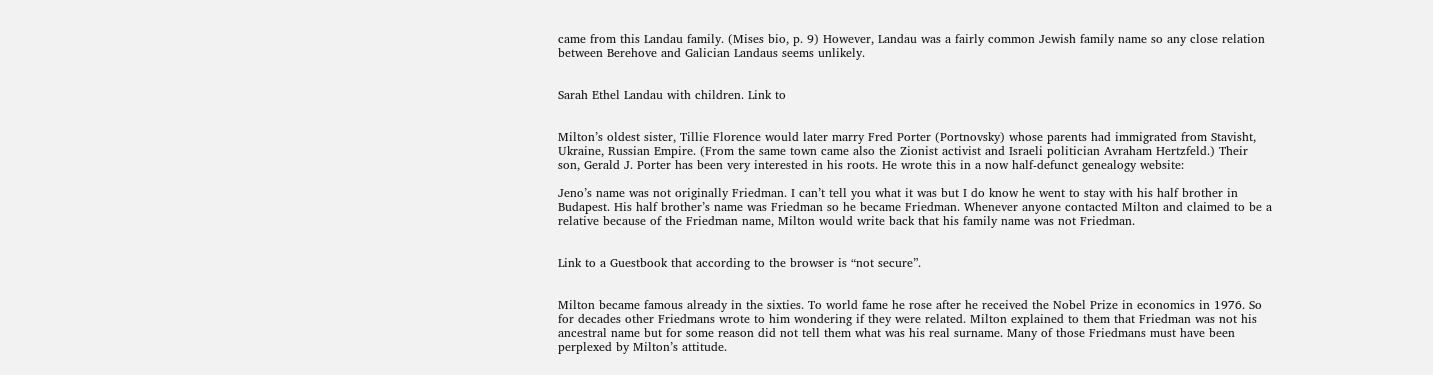came from this Landau family. (Mises bio, p. 9) However, Landau was a fairly common Jewish family name so any close relation between Berehove and Galician Landaus seems unlikely.


Sarah Ethel Landau with children. Link to


Milton’s oldest sister, Tillie Florence would later marry Fred Porter (Portnovsky) whose parents had immigrated from Stavisht, Ukraine, Russian Empire. (From the same town came also the Zionist activist and Israeli politician Avraham Hertzfeld.) Their son, Gerald J. Porter has been very interested in his roots. He wrote this in a now half-defunct genealogy website:

Jeno’s name was not originally Friedman. I can’t tell you what it was but I do know he went to stay with his half brother in Budapest. His half brother’s name was Friedman so he became Friedman. Whenever anyone contacted Milton and claimed to be a relative because of the Friedman name, Milton would write back that his family name was not Friedman.


Link to a Guestbook that according to the browser is “not secure”.


Milton became famous already in the sixties. To world fame he rose after he received the Nobel Prize in economics in 1976. So for decades other Friedmans wrote to him wondering if they were related. Milton explained to them that Friedman was not his ancestral name but for some reason did not tell them what was his real surname. Many of those Friedmans must have been perplexed by Milton’s attitude.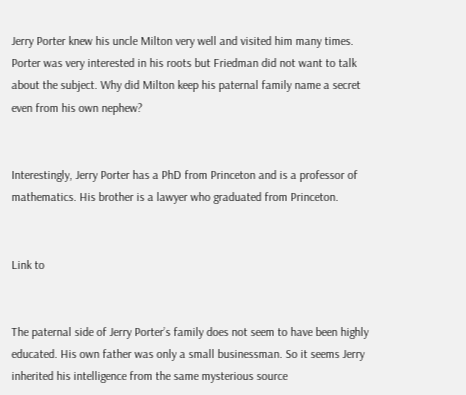Jerry Porter knew his uncle Milton very well and visited him many times. Porter was very interested in his roots but Friedman did not want to talk about the subject. Why did Milton keep his paternal family name a secret even from his own nephew?


Interestingly, Jerry Porter has a PhD from Princeton and is a professor of mathematics. His brother is a lawyer who graduated from Princeton.


Link to


The paternal side of Jerry Porter’s family does not seem to have been highly educated. His own father was only a small businessman. So it seems Jerry inherited his intelligence from the same mysterious source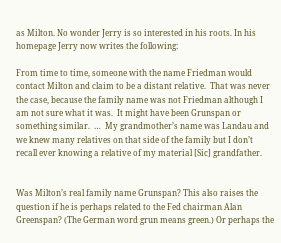as Milton. No wonder Jerry is so interested in his roots. In his homepage Jerry now writes the following:

From time to time, someone with the name Friedman would contact Milton and claim to be a distant relative.  That was never the case, because the family name was not Friedman although I am not sure what it was.  It might have been Grunspan or something similar.  …  My grandmother’s name was Landau and we knew many relatives on that side of the family but I don’t recall ever knowing a relative of my material [Sic] grandfather.


Was Milton’s real family name Grunspan? This also raises the question if he is perhaps related to the Fed chairman Alan Greenspan? (The German word grun means green.) Or perhaps the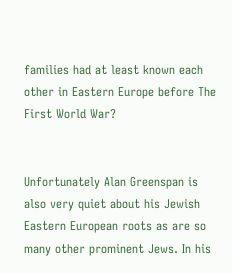families had at least known each other in Eastern Europe before The First World War?


Unfortunately Alan Greenspan is also very quiet about his Jewish Eastern European roots as are so many other prominent Jews. In his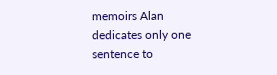memoirs Alan dedicates only one sentence to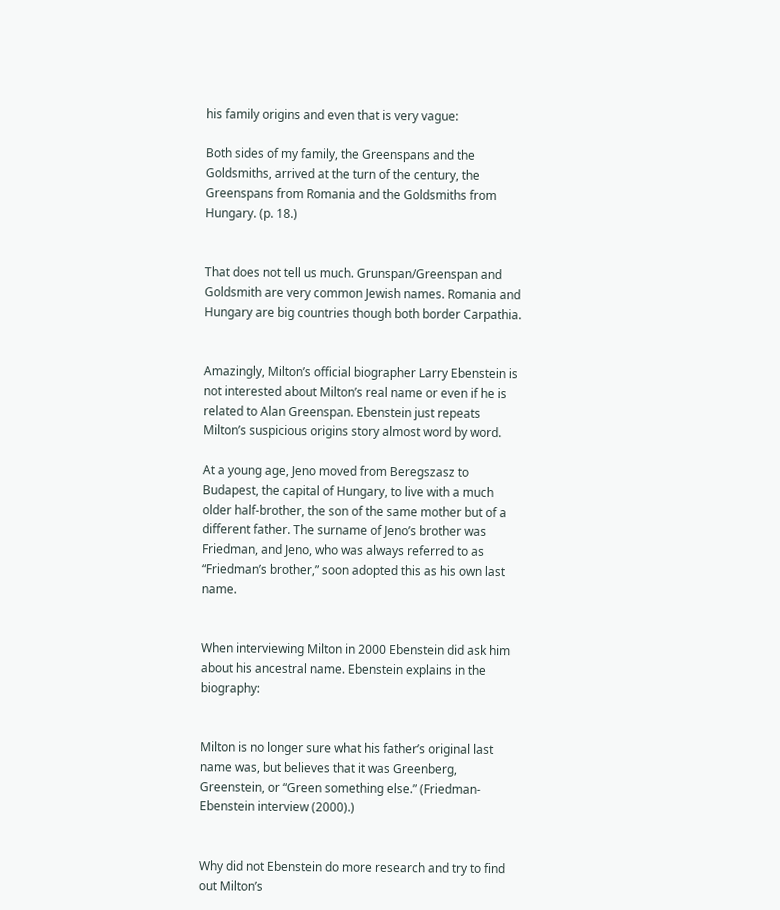his family origins and even that is very vague:

Both sides of my family, the Greenspans and the Goldsmiths, arrived at the turn of the century, the Greenspans from Romania and the Goldsmiths from Hungary. (p. 18.)


That does not tell us much. Grunspan/Greenspan and Goldsmith are very common Jewish names. Romania and Hungary are big countries though both border Carpathia.


Amazingly, Milton’s official biographer Larry Ebenstein is not interested about Milton’s real name or even if he is related to Alan Greenspan. Ebenstein just repeats Milton’s suspicious origins story almost word by word.

At a young age, Jeno moved from Beregszasz to Budapest, the capital of Hungary, to live with a much older half-brother, the son of the same mother but of a different father. The surname of Jeno’s brother was Friedman, and Jeno, who was always referred to as “Friedman’s brother,” soon adopted this as his own last name.


When interviewing Milton in 2000 Ebenstein did ask him about his ancestral name. Ebenstein explains in the biography:


Milton is no longer sure what his father’s original last name was, but believes that it was Greenberg, Greenstein, or “Green something else.” (Friedman-Ebenstein interview (2000).)


Why did not Ebenstein do more research and try to find out Milton’s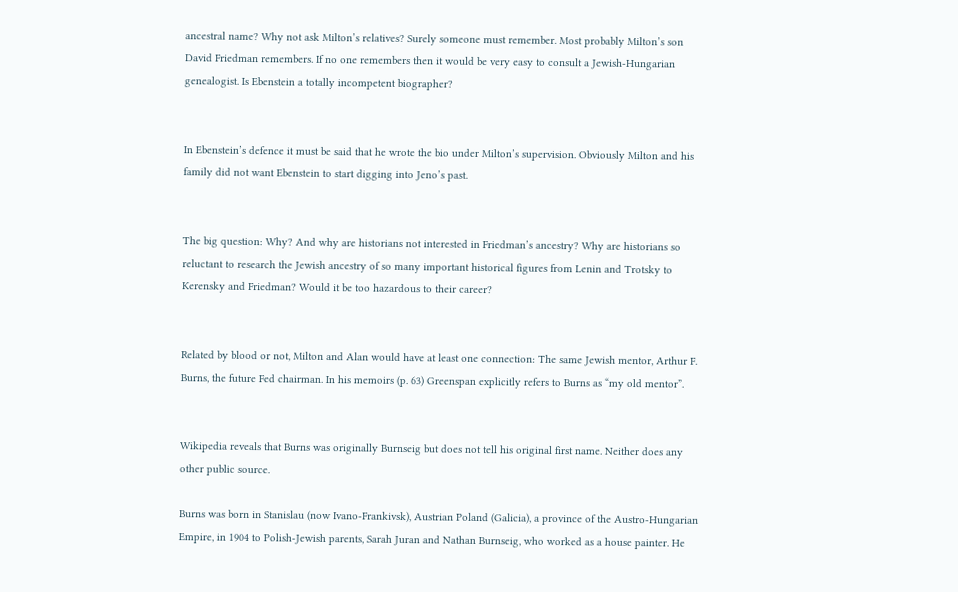ancestral name? Why not ask Milton’s relatives? Surely someone must remember. Most probably Milton’s son David Friedman remembers. If no one remembers then it would be very easy to consult a Jewish-Hungarian genealogist. Is Ebenstein a totally incompetent biographer?


In Ebenstein’s defence it must be said that he wrote the bio under Milton’s supervision. Obviously Milton and his family did not want Ebenstein to start digging into Jeno’s past.


The big question: Why? And why are historians not interested in Friedman’s ancestry? Why are historians so reluctant to research the Jewish ancestry of so many important historical figures from Lenin and Trotsky to Kerensky and Friedman? Would it be too hazardous to their career?


Related by blood or not, Milton and Alan would have at least one connection: The same Jewish mentor, Arthur F. Burns, the future Fed chairman. In his memoirs (p. 63) Greenspan explicitly refers to Burns as “my old mentor”.


Wikipedia reveals that Burns was originally Burnseig but does not tell his original first name. Neither does any other public source.

Burns was born in Stanislau (now Ivano-Frankivsk), Austrian Poland (Galicia), a province of the Austro-Hungarian Empire, in 1904 to Polish-Jewish parents, Sarah Juran and Nathan Burnseig, who worked as a house painter. He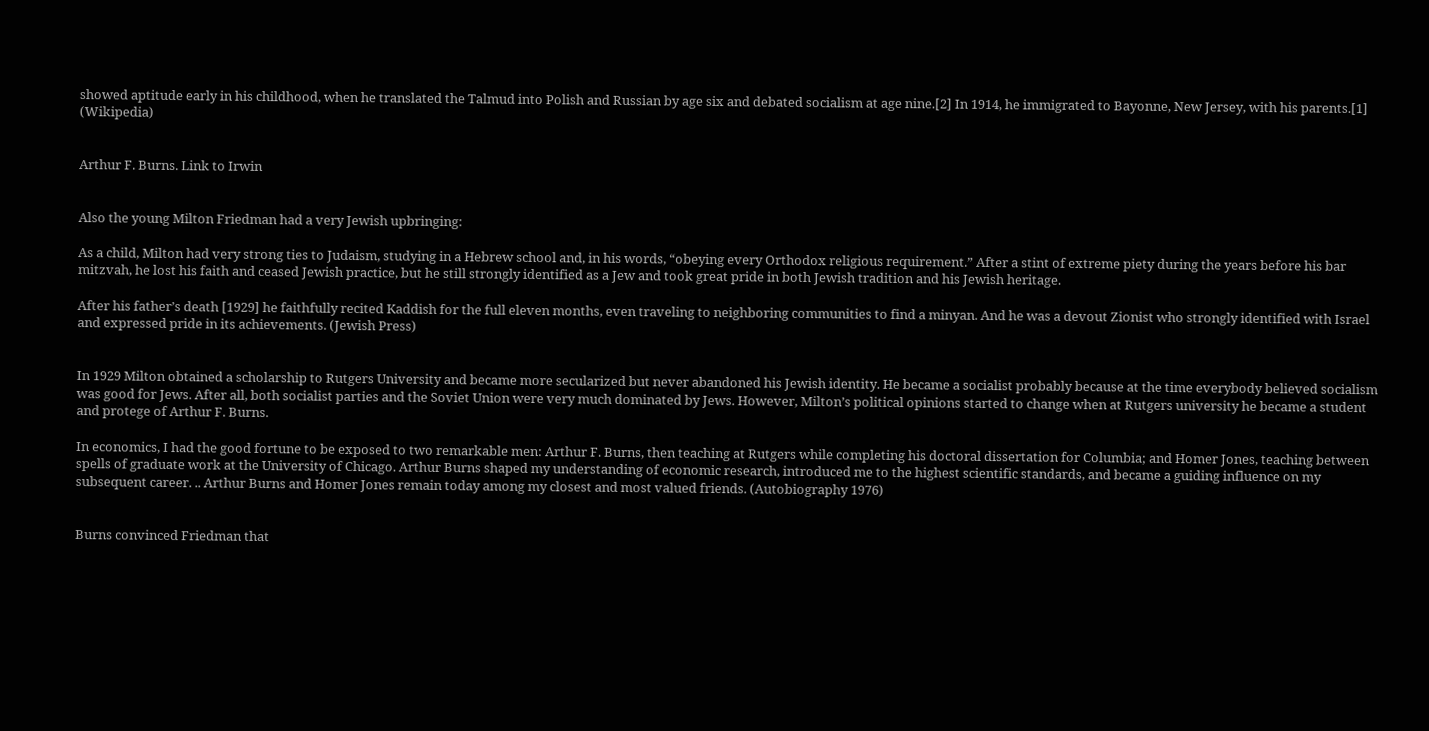showed aptitude early in his childhood, when he translated the Talmud into Polish and Russian by age six and debated socialism at age nine.[2] In 1914, he immigrated to Bayonne, New Jersey, with his parents.[1] (Wikipedia)


Arthur F. Burns. Link to Irwin


Also the young Milton Friedman had a very Jewish upbringing:

As a child, Milton had very strong ties to Judaism, studying in a Hebrew school and, in his words, “obeying every Orthodox religious requirement.” After a stint of extreme piety during the years before his bar mitzvah, he lost his faith and ceased Jewish practice, but he still strongly identified as a Jew and took great pride in both Jewish tradition and his Jewish heritage.

After his father’s death [1929] he faithfully recited Kaddish for the full eleven months, even traveling to neighboring communities to find a minyan. And he was a devout Zionist who strongly identified with Israel and expressed pride in its achievements. (Jewish Press)


In 1929 Milton obtained a scholarship to Rutgers University and became more secularized but never abandoned his Jewish identity. He became a socialist probably because at the time everybody believed socialism was good for Jews. After all, both socialist parties and the Soviet Union were very much dominated by Jews. However, Milton’s political opinions started to change when at Rutgers university he became a student and protege of Arthur F. Burns.

In economics, I had the good fortune to be exposed to two remarkable men: Arthur F. Burns, then teaching at Rutgers while completing his doctoral dissertation for Columbia; and Homer Jones, teaching between spells of graduate work at the University of Chicago. Arthur Burns shaped my understanding of economic research, introduced me to the highest scientific standards, and became a guiding influence on my subsequent career. .. Arthur Burns and Homer Jones remain today among my closest and most valued friends. (Autobiography 1976)


Burns convinced Friedman that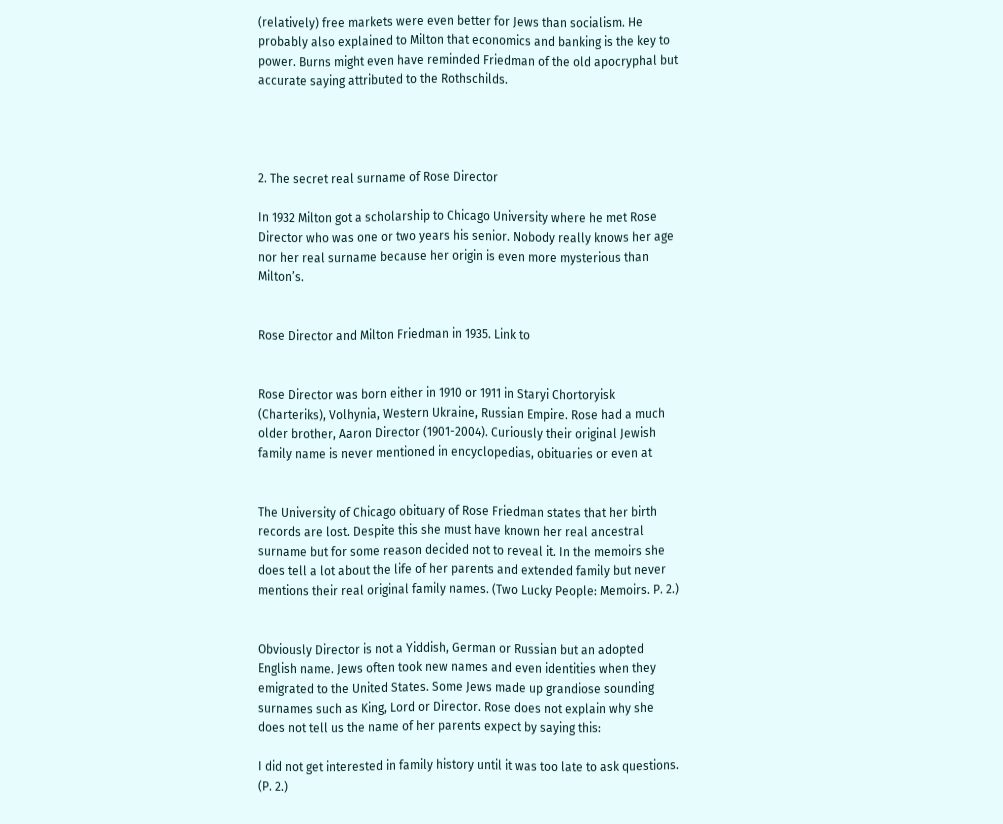(relatively) free markets were even better for Jews than socialism. He probably also explained to Milton that economics and banking is the key to power. Burns might even have reminded Friedman of the old apocryphal but accurate saying attributed to the Rothschilds.




2. The secret real surname of Rose Director

In 1932 Milton got a scholarship to Chicago University where he met Rose Director who was one or two years his senior. Nobody really knows her age nor her real surname because her origin is even more mysterious than Milton’s.


Rose Director and Milton Friedman in 1935. Link to


Rose Director was born either in 1910 or 1911 in Staryi Chortoryisk (Charteriks), Volhynia, Western Ukraine, Russian Empire. Rose had a much older brother, Aaron Director (1901-2004). Curiously their original Jewish family name is never mentioned in encyclopedias, obituaries or even at


The University of Chicago obituary of Rose Friedman states that her birth records are lost. Despite this she must have known her real ancestral surname but for some reason decided not to reveal it. In the memoirs she does tell a lot about the life of her parents and extended family but never mentions their real original family names. (Two Lucky People: Memoirs. P. 2.)


Obviously Director is not a Yiddish, German or Russian but an adopted English name. Jews often took new names and even identities when they emigrated to the United States. Some Jews made up grandiose sounding surnames such as King, Lord or Director. Rose does not explain why she does not tell us the name of her parents expect by saying this:

I did not get interested in family history until it was too late to ask questions. (P. 2.)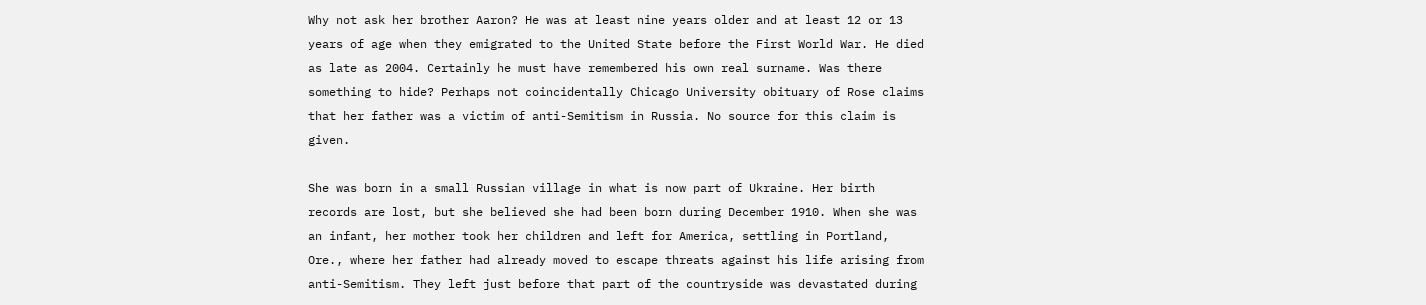Why not ask her brother Aaron? He was at least nine years older and at least 12 or 13 years of age when they emigrated to the United State before the First World War. He died as late as 2004. Certainly he must have remembered his own real surname. Was there something to hide? Perhaps not coincidentally Chicago University obituary of Rose claims that her father was a victim of anti-Semitism in Russia. No source for this claim is given.

She was born in a small Russian village in what is now part of Ukraine. Her birth records are lost, but she believed she had been born during December 1910. When she was an infant, her mother took her children and left for America, settling in Portland, Ore., where her father had already moved to escape threats against his life arising from anti-Semitism. They left just before that part of the countryside was devastated during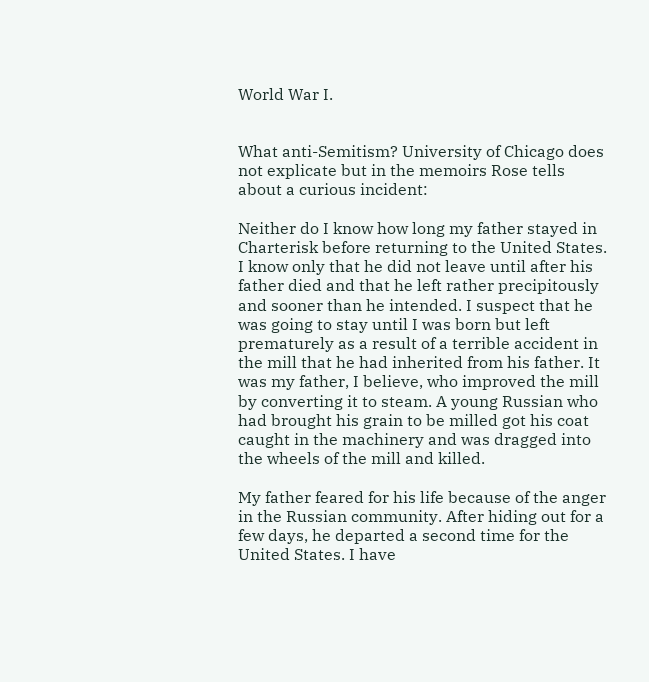World War I.


What anti-Semitism? University of Chicago does not explicate but in the memoirs Rose tells about a curious incident:

Neither do I know how long my father stayed in Charterisk before returning to the United States. I know only that he did not leave until after his father died and that he left rather precipitously and sooner than he intended. I suspect that he was going to stay until I was born but left prematurely as a result of a terrible accident in the mill that he had inherited from his father. It was my father, I believe, who improved the mill by converting it to steam. A young Russian who had brought his grain to be milled got his coat caught in the machinery and was dragged into the wheels of the mill and killed.

My father feared for his life because of the anger in the Russian community. After hiding out for a few days, he departed a second time for the United States. I have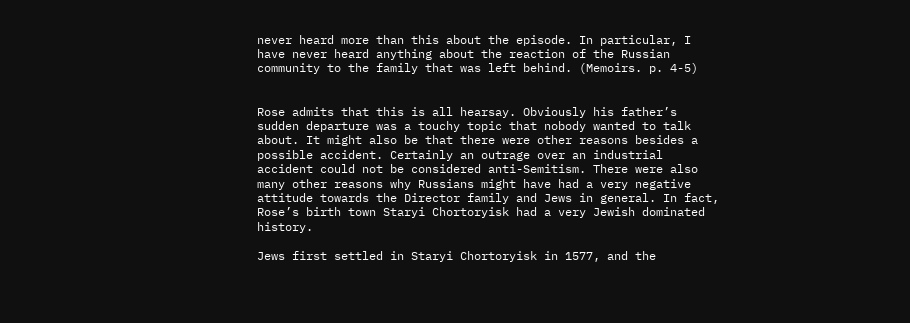never heard more than this about the episode. In particular, I have never heard anything about the reaction of the Russian community to the family that was left behind. (Memoirs. p. 4-5)


Rose admits that this is all hearsay. Obviously his father’s sudden departure was a touchy topic that nobody wanted to talk about. It might also be that there were other reasons besides a possible accident. Certainly an outrage over an industrial accident could not be considered anti-Semitism. There were also many other reasons why Russians might have had a very negative attitude towards the Director family and Jews in general. In fact, Rose’s birth town Staryi Chortoryisk had a very Jewish dominated history.

Jews first settled in Staryi Chortoryisk in 1577, and the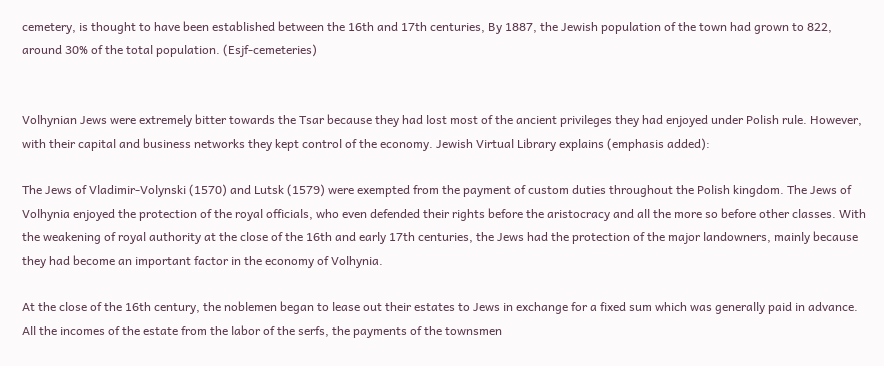cemetery, is thought to have been established between the 16th and 17th centuries, By 1887, the Jewish population of the town had grown to 822, around 30% of the total population. (Esjf-cemeteries)


Volhynian Jews were extremely bitter towards the Tsar because they had lost most of the ancient privileges they had enjoyed under Polish rule. However, with their capital and business networks they kept control of the economy. Jewish Virtual Library explains (emphasis added):

The Jews of Vladimir-Volynski (1570) and Lutsk (1579) were exempted from the payment of custom duties throughout the Polish kingdom. The Jews of Volhynia enjoyed the protection of the royal officials, who even defended their rights before the aristocracy and all the more so before other classes. With the weakening of royal authority at the close of the 16th and early 17th centuries, the Jews had the protection of the major landowners, mainly because they had become an important factor in the economy of Volhynia.

At the close of the 16th century, the noblemen began to lease out their estates to Jews in exchange for a fixed sum which was generally paid in advance. All the incomes of the estate from the labor of the serfs, the payments of the townsmen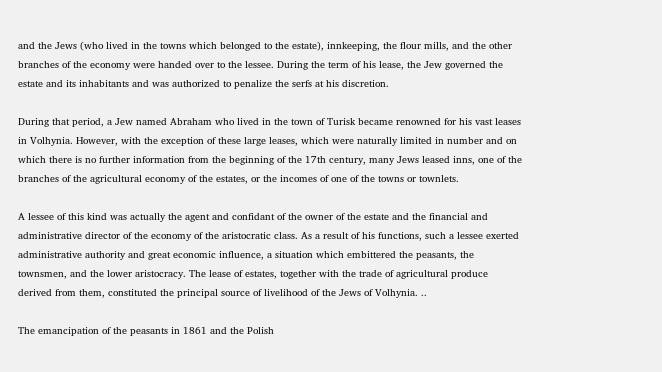and the Jews (who lived in the towns which belonged to the estate), innkeeping, the flour mills, and the other branches of the economy were handed over to the lessee. During the term of his lease, the Jew governed the estate and its inhabitants and was authorized to penalize the serfs at his discretion.

During that period, a Jew named Abraham who lived in the town of Turisk became renowned for his vast leases in Volhynia. However, with the exception of these large leases, which were naturally limited in number and on which there is no further information from the beginning of the 17th century, many Jews leased inns, one of the branches of the agricultural economy of the estates, or the incomes of one of the towns or townlets.

A lessee of this kind was actually the agent and confidant of the owner of the estate and the financial and administrative director of the economy of the aristocratic class. As a result of his functions, such a lessee exerted administrative authority and great economic influence, a situation which embittered the peasants, the townsmen, and the lower aristocracy. The lease of estates, together with the trade of agricultural produce derived from them, constituted the principal source of livelihood of the Jews of Volhynia. ..

The emancipation of the peasants in 1861 and the Polish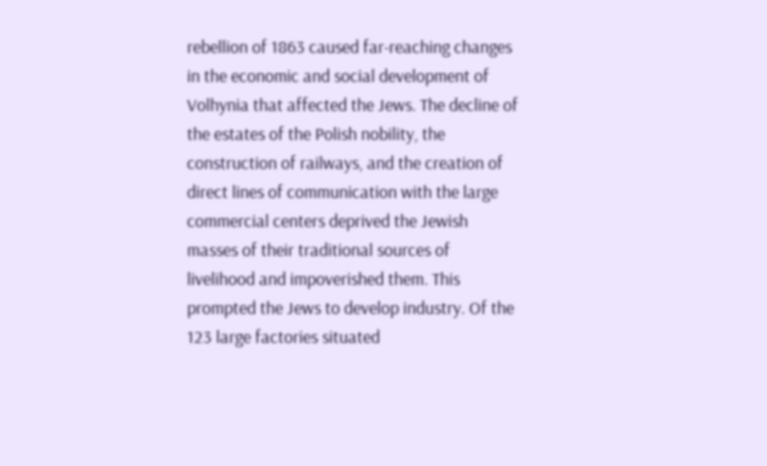rebellion of 1863 caused far-reaching changes in the economic and social development of Volhynia that affected the Jews. The decline of the estates of the Polish nobility, the construction of railways, and the creation of direct lines of communication with the large commercial centers deprived the Jewish masses of their traditional sources of livelihood and impoverished them. This prompted the Jews to develop industry. Of the 123 large factories situated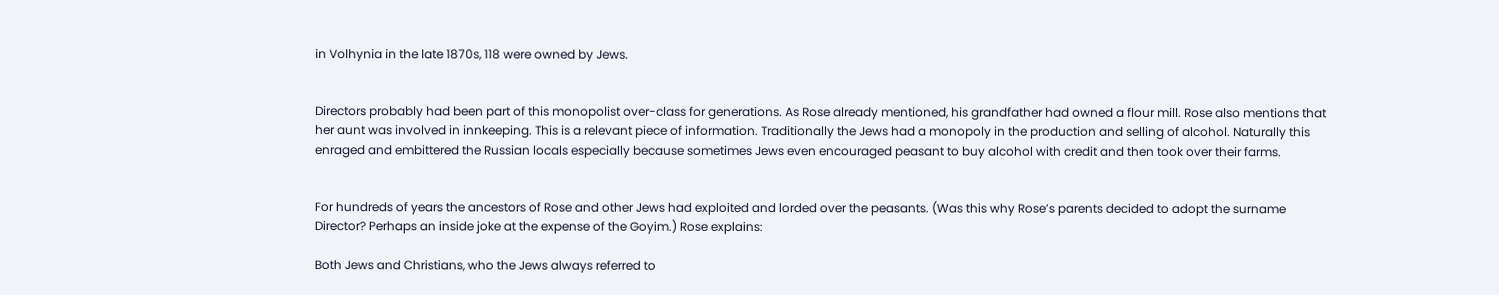in Volhynia in the late 1870s, 118 were owned by Jews.


Directors probably had been part of this monopolist over-class for generations. As Rose already mentioned, his grandfather had owned a flour mill. Rose also mentions that her aunt was involved in innkeeping. This is a relevant piece of information. Traditionally the Jews had a monopoly in the production and selling of alcohol. Naturally this enraged and embittered the Russian locals especially because sometimes Jews even encouraged peasant to buy alcohol with credit and then took over their farms.


For hundreds of years the ancestors of Rose and other Jews had exploited and lorded over the peasants. (Was this why Rose’s parents decided to adopt the surname Director? Perhaps an inside joke at the expense of the Goyim.) Rose explains:

Both Jews and Christians, who the Jews always referred to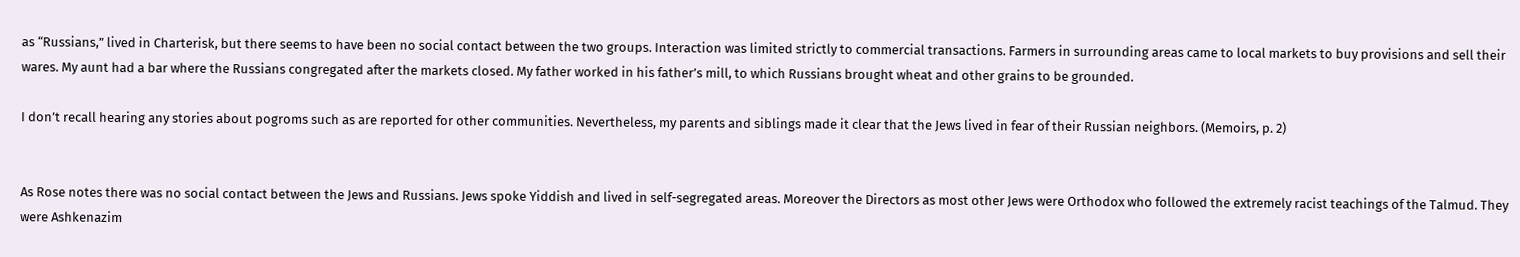as “Russians,” lived in Charterisk, but there seems to have been no social contact between the two groups. Interaction was limited strictly to commercial transactions. Farmers in surrounding areas came to local markets to buy provisions and sell their wares. My aunt had a bar where the Russians congregated after the markets closed. My father worked in his father’s mill, to which Russians brought wheat and other grains to be grounded.

I don’t recall hearing any stories about pogroms such as are reported for other communities. Nevertheless, my parents and siblings made it clear that the Jews lived in fear of their Russian neighbors. (Memoirs, p. 2)


As Rose notes there was no social contact between the Jews and Russians. Jews spoke Yiddish and lived in self-segregated areas. Moreover the Directors as most other Jews were Orthodox who followed the extremely racist teachings of the Talmud. They were Ashkenazim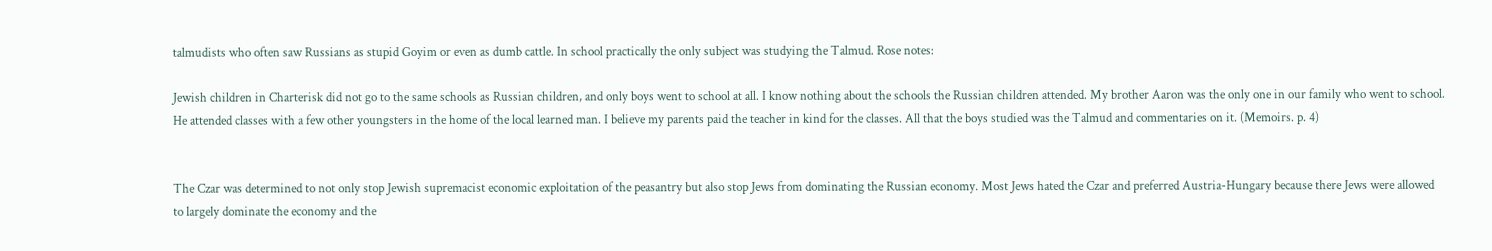talmudists who often saw Russians as stupid Goyim or even as dumb cattle. In school practically the only subject was studying the Talmud. Rose notes:

Jewish children in Charterisk did not go to the same schools as Russian children, and only boys went to school at all. I know nothing about the schools the Russian children attended. My brother Aaron was the only one in our family who went to school. He attended classes with a few other youngsters in the home of the local learned man. I believe my parents paid the teacher in kind for the classes. All that the boys studied was the Talmud and commentaries on it. (Memoirs. p. 4)


The Czar was determined to not only stop Jewish supremacist economic exploitation of the peasantry but also stop Jews from dominating the Russian economy. Most Jews hated the Czar and preferred Austria-Hungary because there Jews were allowed to largely dominate the economy and the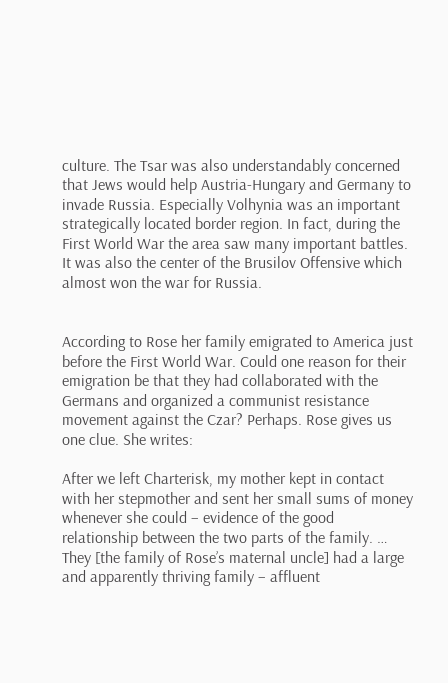culture. The Tsar was also understandably concerned that Jews would help Austria-Hungary and Germany to invade Russia. Especially Volhynia was an important strategically located border region. In fact, during the First World War the area saw many important battles. It was also the center of the Brusilov Offensive which almost won the war for Russia.


According to Rose her family emigrated to America just before the First World War. Could one reason for their emigration be that they had collaborated with the Germans and organized a communist resistance movement against the Czar? Perhaps. Rose gives us one clue. She writes:

After we left Charterisk, my mother kept in contact with her stepmother and sent her small sums of money whenever she could – evidence of the good relationship between the two parts of the family. … They [the family of Rose’s maternal uncle] had a large and apparently thriving family – affluent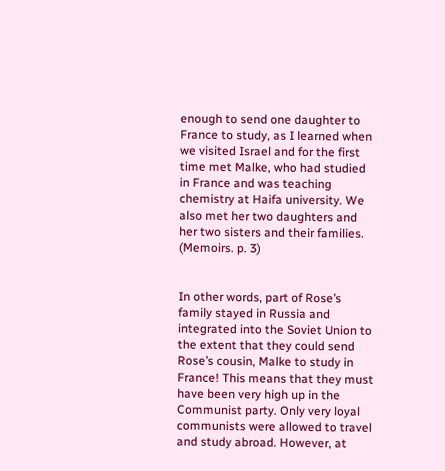enough to send one daughter to France to study, as I learned when we visited Israel and for the first time met Malke, who had studied in France and was teaching chemistry at Haifa university. We also met her two daughters and her two sisters and their families. (Memoirs. p. 3)


In other words, part of Rose’s family stayed in Russia and integrated into the Soviet Union to the extent that they could send Rose’s cousin, Malke to study in France! This means that they must have been very high up in the Communist party. Only very loyal communists were allowed to travel and study abroad. However, at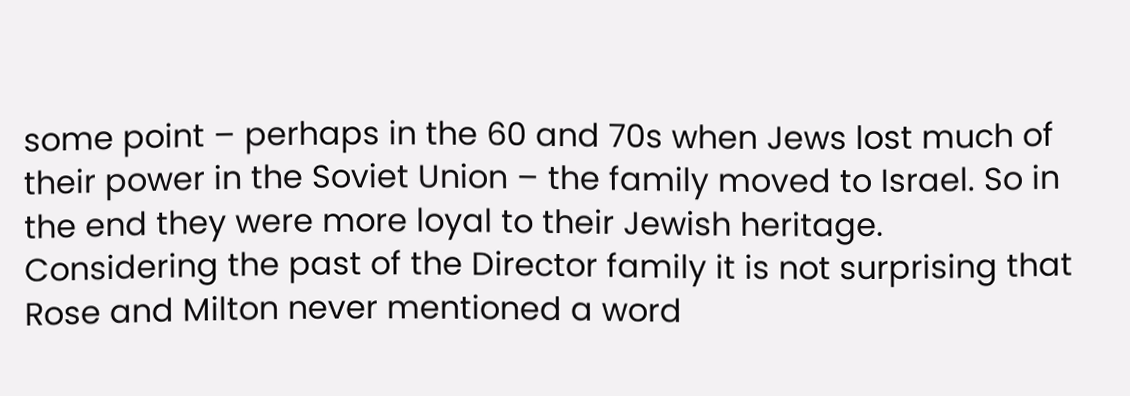some point – perhaps in the 60 and 70s when Jews lost much of their power in the Soviet Union – the family moved to Israel. So in the end they were more loyal to their Jewish heritage. Considering the past of the Director family it is not surprising that Rose and Milton never mentioned a word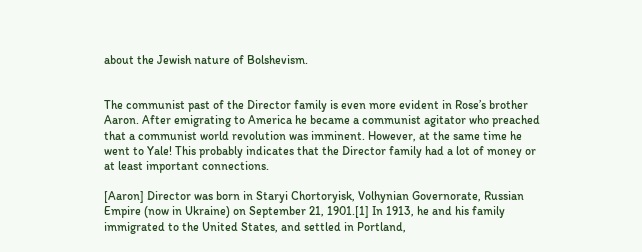about the Jewish nature of Bolshevism.


The communist past of the Director family is even more evident in Rose’s brother Aaron. After emigrating to America he became a communist agitator who preached that a communist world revolution was imminent. However, at the same time he went to Yale! This probably indicates that the Director family had a lot of money or at least important connections.

[Aaron] Director was born in Staryi Chortoryisk, Volhynian Governorate, Russian Empire (now in Ukraine) on September 21, 1901.[1] In 1913, he and his family immigrated to the United States, and settled in Portland,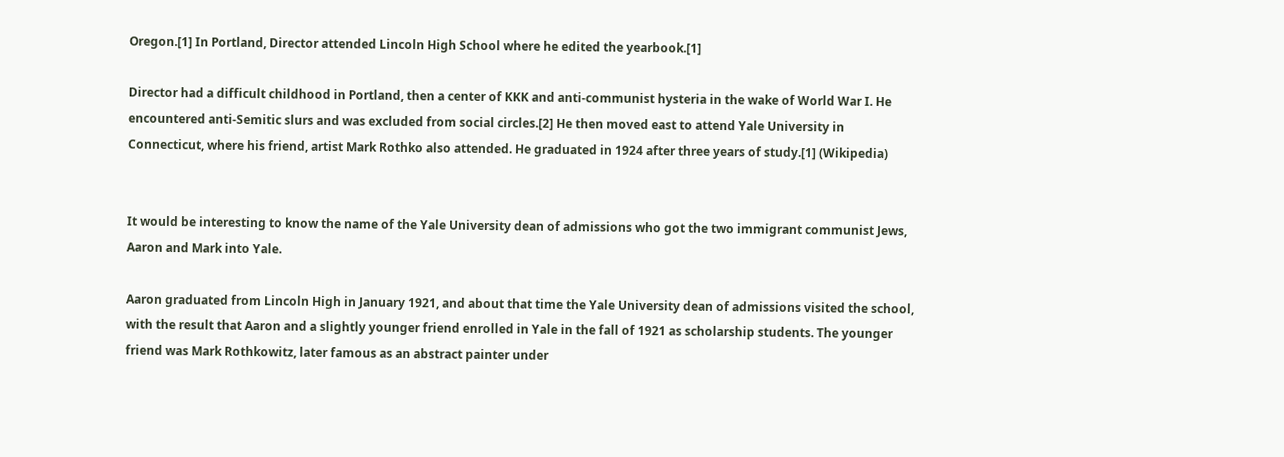Oregon.[1] In Portland, Director attended Lincoln High School where he edited the yearbook.[1]

Director had a difficult childhood in Portland, then a center of KKK and anti-communist hysteria in the wake of World War I. He encountered anti-Semitic slurs and was excluded from social circles.[2] He then moved east to attend Yale University in Connecticut, where his friend, artist Mark Rothko also attended. He graduated in 1924 after three years of study.[1] (Wikipedia)


It would be interesting to know the name of the Yale University dean of admissions who got the two immigrant communist Jews, Aaron and Mark into Yale.

Aaron graduated from Lincoln High in January 1921, and about that time the Yale University dean of admissions visited the school, with the result that Aaron and a slightly younger friend enrolled in Yale in the fall of 1921 as scholarship students. The younger friend was Mark Rothkowitz, later famous as an abstract painter under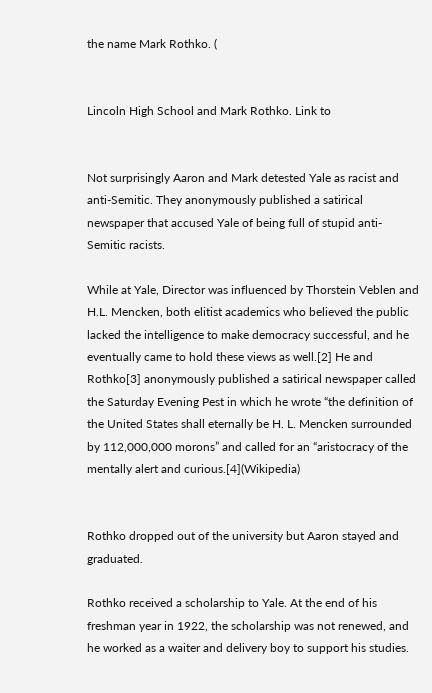the name Mark Rothko. (


Lincoln High School and Mark Rothko. Link to


Not surprisingly Aaron and Mark detested Yale as racist and anti-Semitic. They anonymously published a satirical newspaper that accused Yale of being full of stupid anti-Semitic racists.

While at Yale, Director was influenced by Thorstein Veblen and H.L. Mencken, both elitist academics who believed the public lacked the intelligence to make democracy successful, and he eventually came to hold these views as well.[2] He and Rothko[3] anonymously published a satirical newspaper called the Saturday Evening Pest in which he wrote “the definition of the United States shall eternally be H. L. Mencken surrounded by 112,000,000 morons” and called for an “aristocracy of the mentally alert and curious.[4](Wikipedia)


Rothko dropped out of the university but Aaron stayed and graduated.

Rothko received a scholarship to Yale. At the end of his freshman year in 1922, the scholarship was not renewed, and he worked as a waiter and delivery boy to support his studies.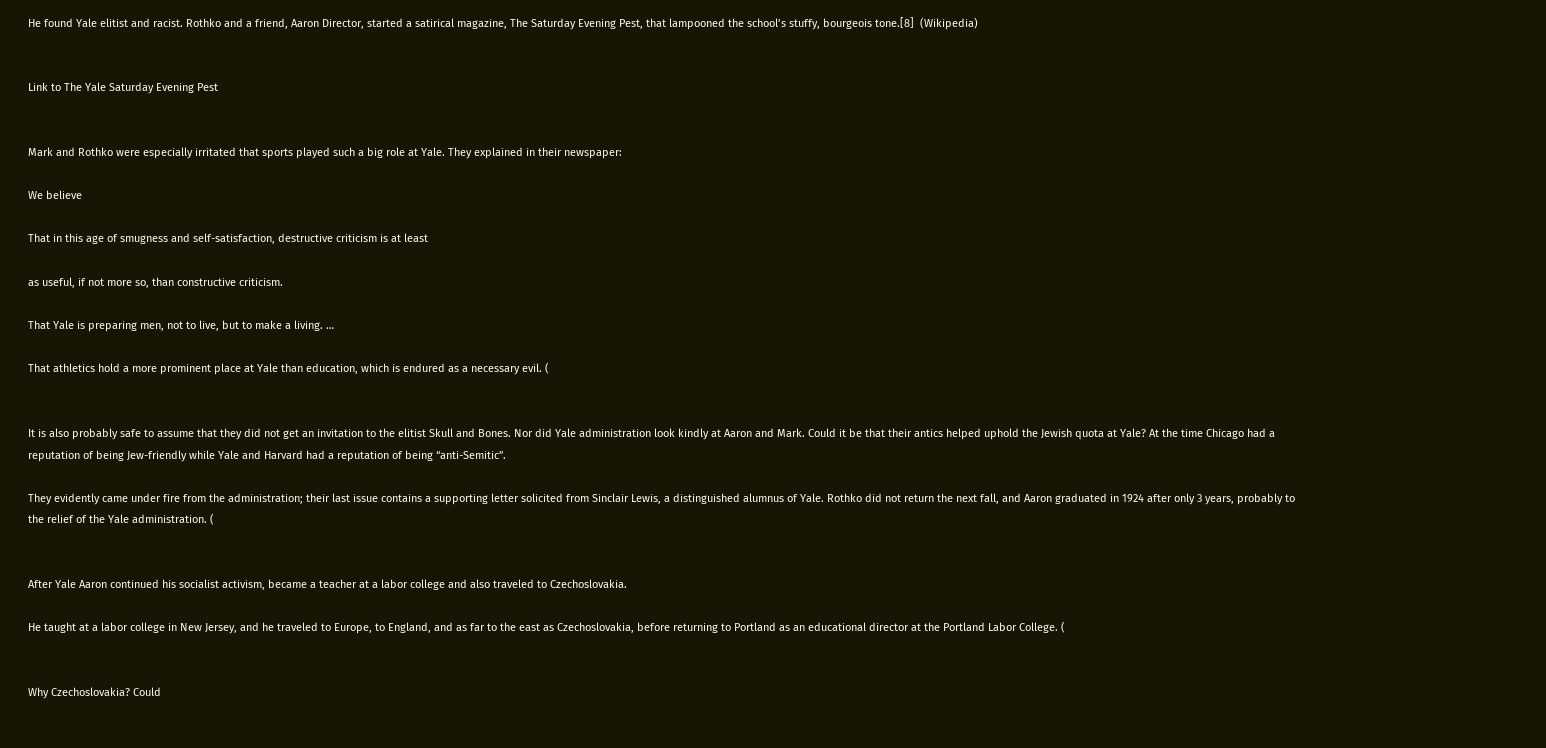He found Yale elitist and racist. Rothko and a friend, Aaron Director, started a satirical magazine, The Saturday Evening Pest, that lampooned the school’s stuffy, bourgeois tone.[8]  (Wikipedia)


Link to The Yale Saturday Evening Pest


Mark and Rothko were especially irritated that sports played such a big role at Yale. They explained in their newspaper:

We believe

That in this age of smugness and self-satisfaction, destructive criticism is at least

as useful, if not more so, than constructive criticism.

That Yale is preparing men, not to live, but to make a living. …

That athletics hold a more prominent place at Yale than education, which is endured as a necessary evil. (


It is also probably safe to assume that they did not get an invitation to the elitist Skull and Bones. Nor did Yale administration look kindly at Aaron and Mark. Could it be that their antics helped uphold the Jewish quota at Yale? At the time Chicago had a reputation of being Jew-friendly while Yale and Harvard had a reputation of being “anti-Semitic”.

They evidently came under fire from the administration; their last issue contains a supporting letter solicited from Sinclair Lewis, a distinguished alumnus of Yale. Rothko did not return the next fall, and Aaron graduated in 1924 after only 3 years, probably to the relief of the Yale administration. (


After Yale Aaron continued his socialist activism, became a teacher at a labor college and also traveled to Czechoslovakia.

He taught at a labor college in New Jersey, and he traveled to Europe, to England, and as far to the east as Czechoslovakia, before returning to Portland as an educational director at the Portland Labor College. (


Why Czechoslovakia? Could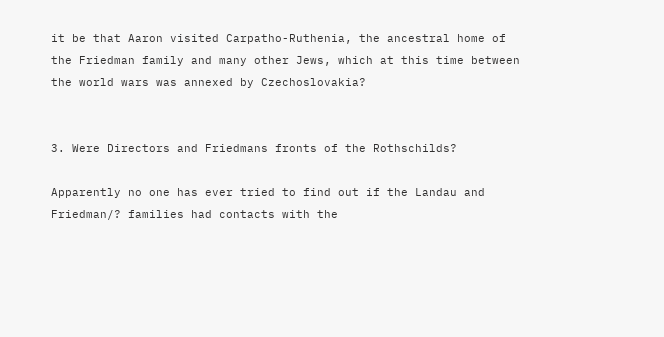it be that Aaron visited Carpatho-Ruthenia, the ancestral home of the Friedman family and many other Jews, which at this time between the world wars was annexed by Czechoslovakia?


3. Were Directors and Friedmans fronts of the Rothschilds?

Apparently no one has ever tried to find out if the Landau and Friedman/? families had contacts with the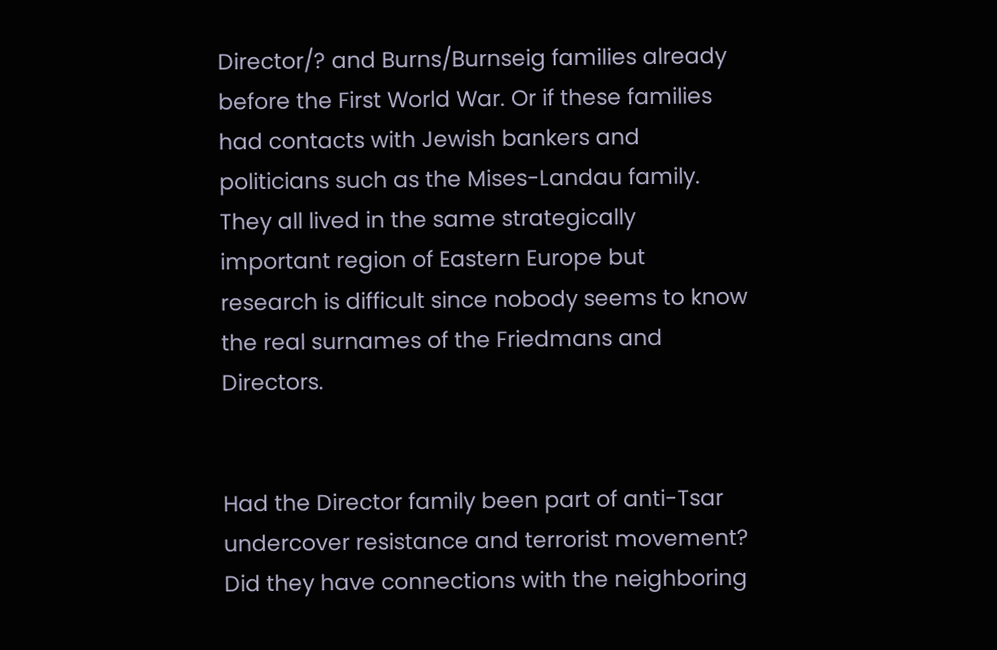Director/? and Burns/Burnseig families already before the First World War. Or if these families had contacts with Jewish bankers and politicians such as the Mises-Landau family. They all lived in the same strategically important region of Eastern Europe but research is difficult since nobody seems to know the real surnames of the Friedmans and Directors.


Had the Director family been part of anti-Tsar undercover resistance and terrorist movement? Did they have connections with the neighboring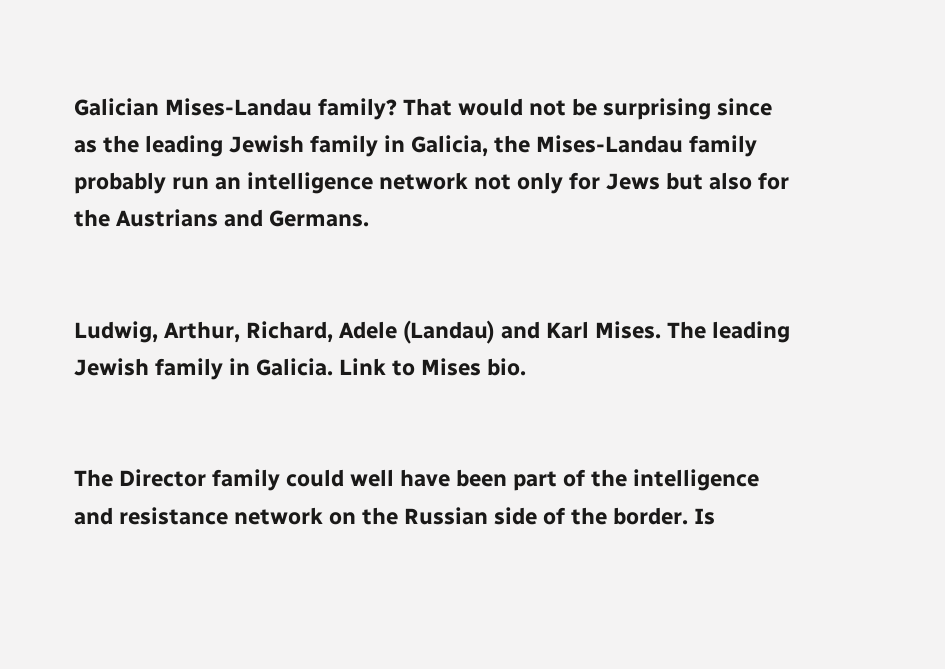Galician Mises-Landau family? That would not be surprising since as the leading Jewish family in Galicia, the Mises-Landau family probably run an intelligence network not only for Jews but also for the Austrians and Germans.


Ludwig, Arthur, Richard, Adele (Landau) and Karl Mises. The leading Jewish family in Galicia. Link to Mises bio.


The Director family could well have been part of the intelligence and resistance network on the Russian side of the border. Is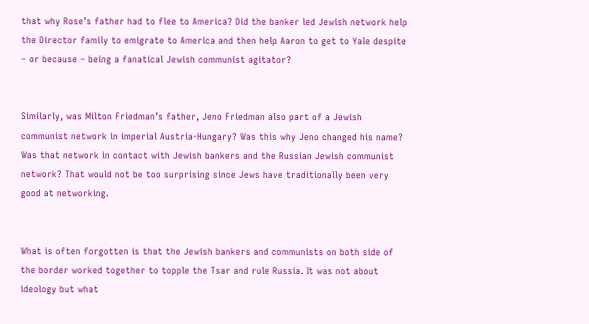that why Rose’s father had to flee to America? Did the banker led Jewish network help the Director family to emigrate to America and then help Aaron to get to Yale despite – or because – being a fanatical Jewish communist agitator?


Similarly, was Milton Friedman’s father, Jeno Friedman also part of a Jewish communist network in imperial Austria-Hungary? Was this why Jeno changed his name? Was that network in contact with Jewish bankers and the Russian Jewish communist network? That would not be too surprising since Jews have traditionally been very good at networking.


What is often forgotten is that the Jewish bankers and communists on both side of the border worked together to topple the Tsar and rule Russia. It was not about ideology but what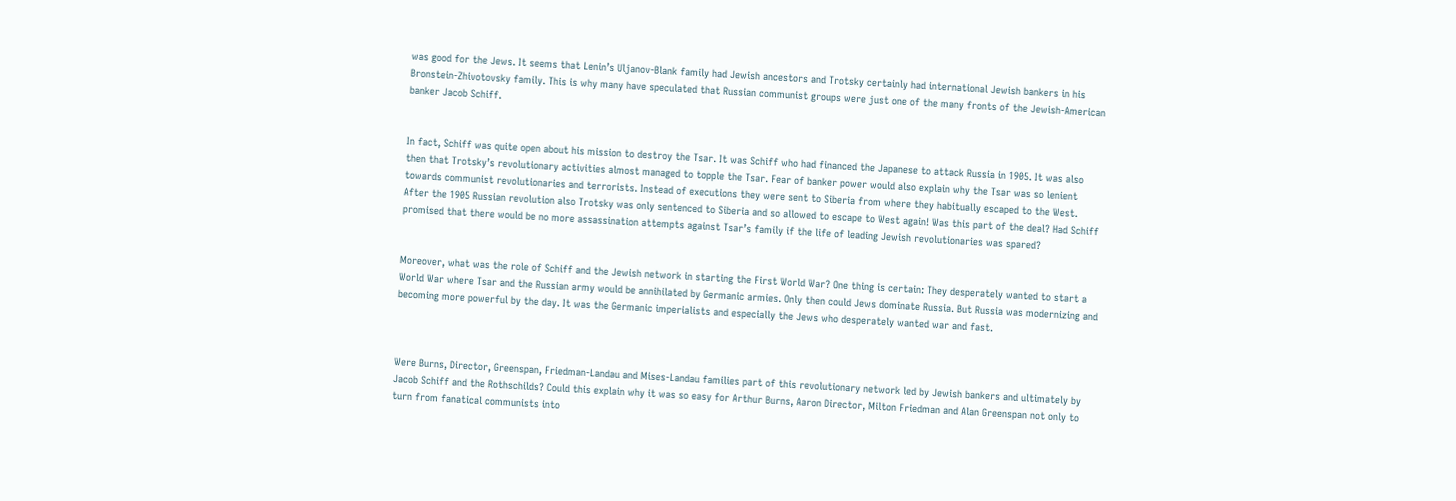was good for the Jews. It seems that Lenin’s Uljanov-Blank family had Jewish ancestors and Trotsky certainly had international Jewish bankers in his Bronstein-Zhivotovsky family. This is why many have speculated that Russian communist groups were just one of the many fronts of the Jewish-American banker Jacob Schiff.


In fact, Schiff was quite open about his mission to destroy the Tsar. It was Schiff who had financed the Japanese to attack Russia in 1905. It was also then that Trotsky’s revolutionary activities almost managed to topple the Tsar. Fear of banker power would also explain why the Tsar was so lenient towards communist revolutionaries and terrorists. Instead of executions they were sent to Siberia from where they habitually escaped to the West. After the 1905 Russian revolution also Trotsky was only sentenced to Siberia and so allowed to escape to West again! Was this part of the deal? Had Schiff promised that there would be no more assassination attempts against Tsar’s family if the life of leading Jewish revolutionaries was spared?


Moreover, what was the role of Schiff and the Jewish network in starting the First World War? One thing is certain: They desperately wanted to start a World War where Tsar and the Russian army would be annihilated by Germanic armies. Only then could Jews dominate Russia. But Russia was modernizing and becoming more powerful by the day. It was the Germanic imperialists and especially the Jews who desperately wanted war and fast.



Were Burns, Director, Greenspan, Friedman-Landau and Mises-Landau families part of this revolutionary network led by Jewish bankers and ultimately by Jacob Schiff and the Rothschilds? Could this explain why it was so easy for Arthur Burns, Aaron Director, Milton Friedman and Alan Greenspan not only to turn from fanatical communists into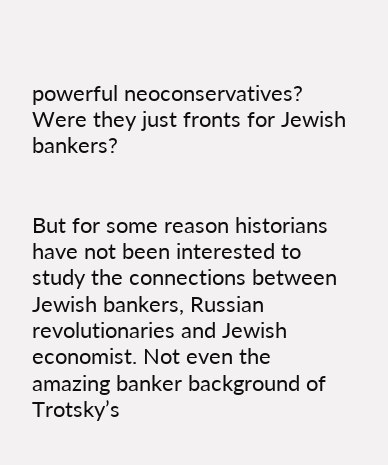powerful neoconservatives? Were they just fronts for Jewish bankers?


But for some reason historians have not been interested to study the connections between Jewish bankers, Russian revolutionaries and Jewish economist. Not even the amazing banker background of Trotsky’s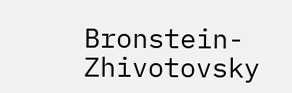Bronstein-Zhivotovsky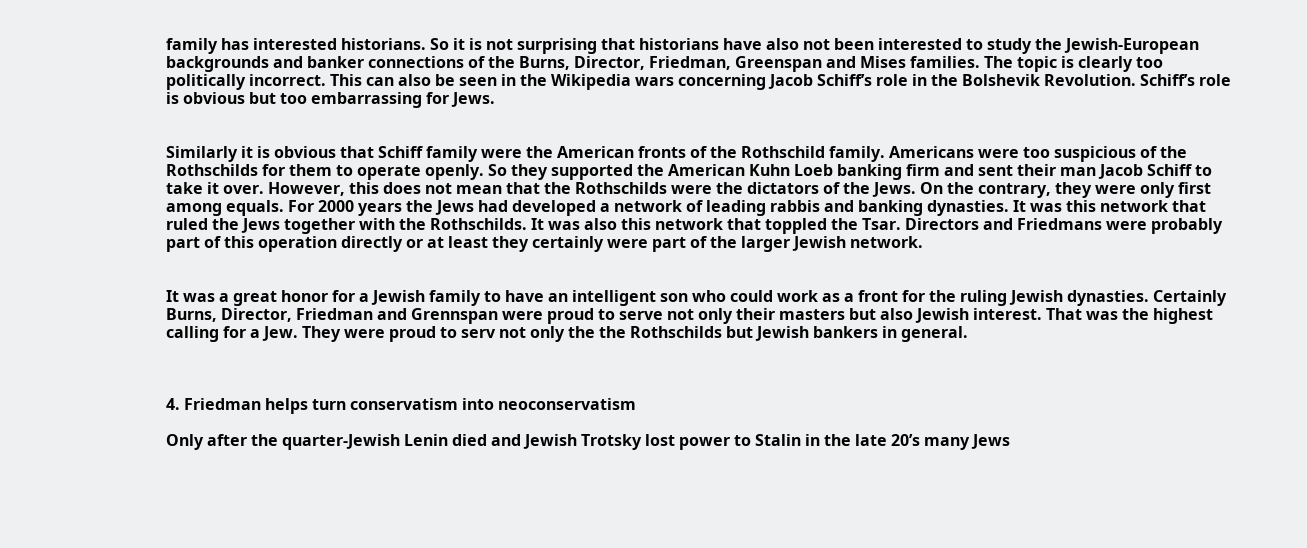family has interested historians. So it is not surprising that historians have also not been interested to study the Jewish-European backgrounds and banker connections of the Burns, Director, Friedman, Greenspan and Mises families. The topic is clearly too politically incorrect. This can also be seen in the Wikipedia wars concerning Jacob Schiff’s role in the Bolshevik Revolution. Schiff’s role is obvious but too embarrassing for Jews.


Similarly it is obvious that Schiff family were the American fronts of the Rothschild family. Americans were too suspicious of the Rothschilds for them to operate openly. So they supported the American Kuhn Loeb banking firm and sent their man Jacob Schiff to take it over. However, this does not mean that the Rothschilds were the dictators of the Jews. On the contrary, they were only first among equals. For 2000 years the Jews had developed a network of leading rabbis and banking dynasties. It was this network that ruled the Jews together with the Rothschilds. It was also this network that toppled the Tsar. Directors and Friedmans were probably part of this operation directly or at least they certainly were part of the larger Jewish network.


It was a great honor for a Jewish family to have an intelligent son who could work as a front for the ruling Jewish dynasties. Certainly Burns, Director, Friedman and Grennspan were proud to serve not only their masters but also Jewish interest. That was the highest calling for a Jew. They were proud to serv not only the the Rothschilds but Jewish bankers in general.



4. Friedman helps turn conservatism into neoconservatism

Only after the quarter-Jewish Lenin died and Jewish Trotsky lost power to Stalin in the late 20’s many Jews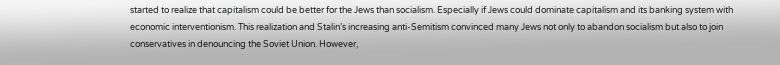started to realize that capitalism could be better for the Jews than socialism. Especially if Jews could dominate capitalism and its banking system with economic interventionism. This realization and Stalin’s increasing anti-Semitism convinced many Jews not only to abandon socialism but also to join conservatives in denouncing the Soviet Union. However,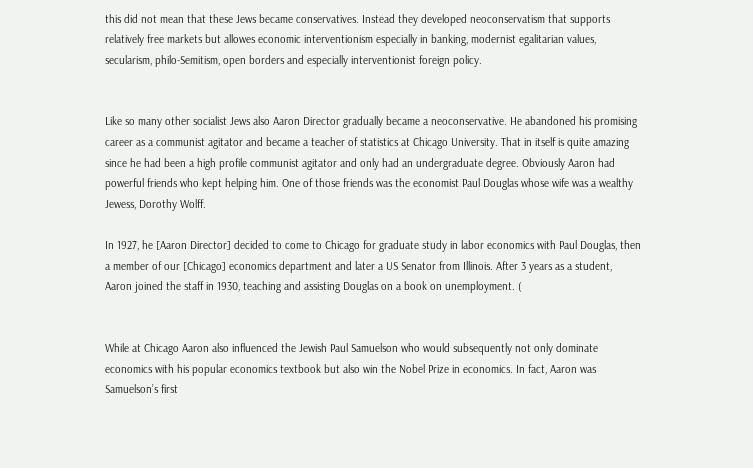this did not mean that these Jews became conservatives. Instead they developed neoconservatism that supports relatively free markets but allowes economic interventionism especially in banking, modernist egalitarian values, secularism, philo-Semitism, open borders and especially interventionist foreign policy.


Like so many other socialist Jews also Aaron Director gradually became a neoconservative. He abandoned his promising career as a communist agitator and became a teacher of statistics at Chicago University. That in itself is quite amazing since he had been a high profile communist agitator and only had an undergraduate degree. Obviously Aaron had powerful friends who kept helping him. One of those friends was the economist Paul Douglas whose wife was a wealthy Jewess, Dorothy Wolff.

In 1927, he [Aaron Director] decided to come to Chicago for graduate study in labor economics with Paul Douglas, then a member of our [Chicago] economics department and later a US Senator from Illinois. After 3 years as a student, Aaron joined the staff in 1930, teaching and assisting Douglas on a book on unemployment. (


While at Chicago Aaron also influenced the Jewish Paul Samuelson who would subsequently not only dominate economics with his popular economics textbook but also win the Nobel Prize in economics. In fact, Aaron was Samuelson’s first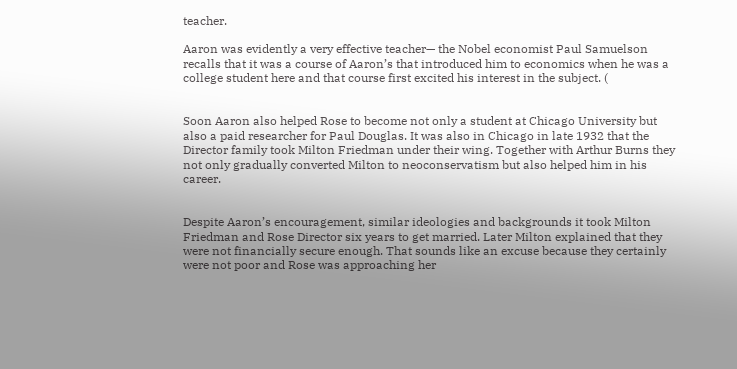teacher.

Aaron was evidently a very effective teacher— the Nobel economist Paul Samuelson recalls that it was a course of Aaron’s that introduced him to economics when he was a college student here and that course first excited his interest in the subject. (


Soon Aaron also helped Rose to become not only a student at Chicago University but also a paid researcher for Paul Douglas. It was also in Chicago in late 1932 that the Director family took Milton Friedman under their wing. Together with Arthur Burns they not only gradually converted Milton to neoconservatism but also helped him in his career.


Despite Aaron’s encouragement, similar ideologies and backgrounds it took Milton Friedman and Rose Director six years to get married. Later Milton explained that they were not financially secure enough. That sounds like an excuse because they certainly were not poor and Rose was approaching her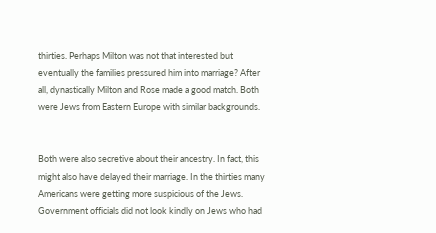thirties. Perhaps Milton was not that interested but eventually the families pressured him into marriage? After all, dynastically Milton and Rose made a good match. Both were Jews from Eastern Europe with similar backgrounds.


Both were also secretive about their ancestry. In fact, this might also have delayed their marriage. In the thirties many Americans were getting more suspicious of the Jews. Government officials did not look kindly on Jews who had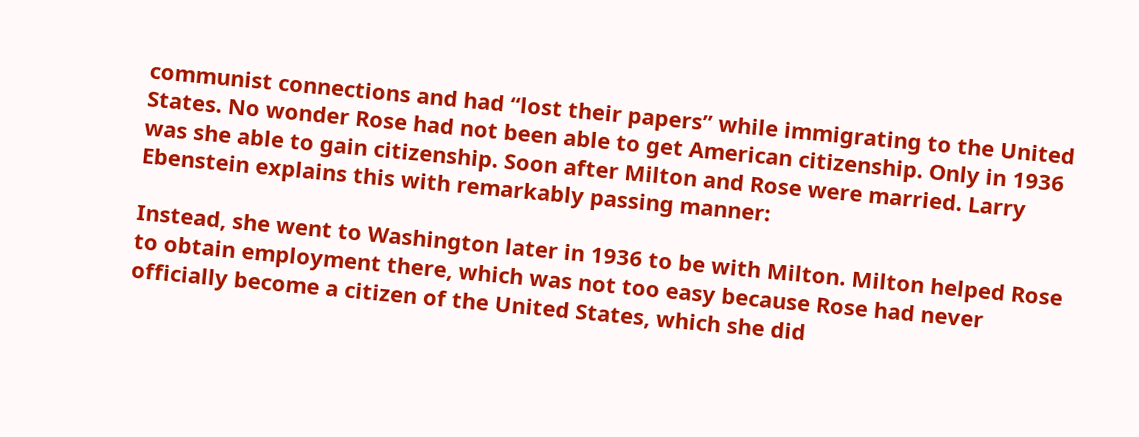communist connections and had “lost their papers” while immigrating to the United States. No wonder Rose had not been able to get American citizenship. Only in 1936 was she able to gain citizenship. Soon after Milton and Rose were married. Larry Ebenstein explains this with remarkably passing manner:

Instead, she went to Washington later in 1936 to be with Milton. Milton helped Rose to obtain employment there, which was not too easy because Rose had never officially become a citizen of the United States, which she did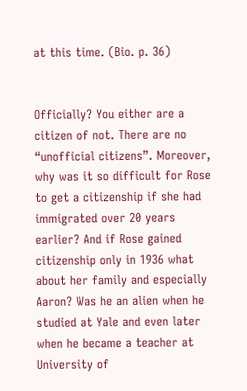at this time. (Bio. p. 36)


Officially? You either are a citizen of not. There are no “unofficial citizens”. Moreover, why was it so difficult for Rose to get a citizenship if she had immigrated over 20 years earlier? And if Rose gained citizenship only in 1936 what about her family and especially Aaron? Was he an alien when he studied at Yale and even later when he became a teacher at University of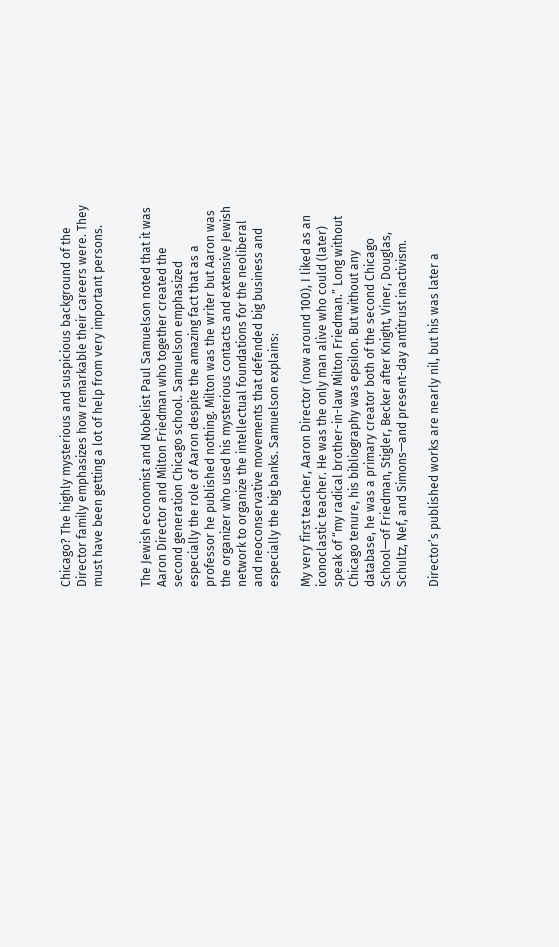Chicago? The highly mysterious and suspicious background of the Director family emphasizes how remarkable their careers were. They must have been getting a lot of help from very important persons.


The Jewish economist and Nobelist Paul Samuelson noted that it was Aaron Director and Milton Friedman who together created the second generation Chicago school. Samuelson emphasized especially the role of Aaron despite the amazing fact that as a professor he published nothing. Milton was the writer but Aaron was the organizer who used his mysterious contacts and extensive Jewish network to organize the intellectual foundations for the neoliberal and neoconservative movements that defended big business and especially the big banks. Samuelson explains:

My very first teacher, Aaron Director (now around 100), I liked as an iconoclastic teacher. He was the only man alive who could (later) speak of “my radical brother-in-law Milton Friedman.” Long without Chicago tenure, his bibliography was epsilon. But without any database, he was a primary creator both of the second Chicago School—of Friedman, Stigler, Becker after Knight, Viner, Douglas, Schultz, Nef, and Simons—and present-day antitrust inactivism.

Director’s published works are nearly nil, but his was later a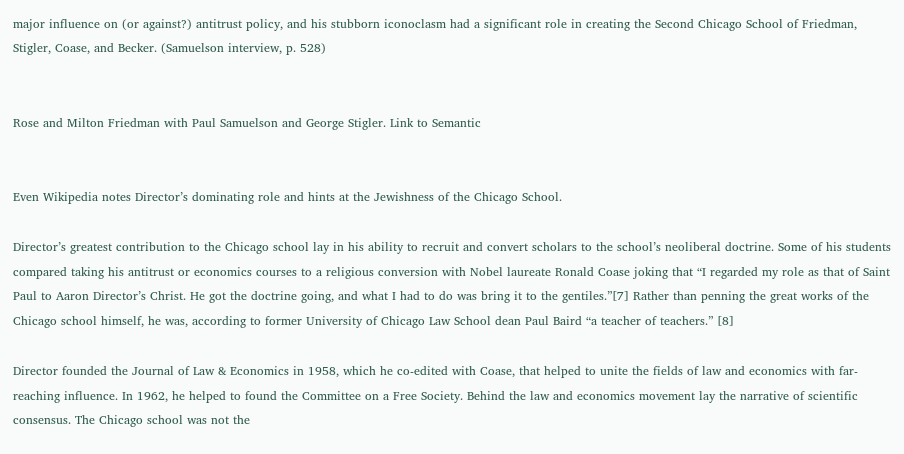major influence on (or against?) antitrust policy, and his stubborn iconoclasm had a significant role in creating the Second Chicago School of Friedman, Stigler, Coase, and Becker. (Samuelson interview, p. 528)


Rose and Milton Friedman with Paul Samuelson and George Stigler. Link to Semantic


Even Wikipedia notes Director’s dominating role and hints at the Jewishness of the Chicago School.

Director’s greatest contribution to the Chicago school lay in his ability to recruit and convert scholars to the school’s neoliberal doctrine. Some of his students compared taking his antitrust or economics courses to a religious conversion with Nobel laureate Ronald Coase joking that “I regarded my role as that of Saint Paul to Aaron Director’s Christ. He got the doctrine going, and what I had to do was bring it to the gentiles.”[7] Rather than penning the great works of the Chicago school himself, he was, according to former University of Chicago Law School dean Paul Baird “a teacher of teachers.” [8]

Director founded the Journal of Law & Economics in 1958, which he co-edited with Coase, that helped to unite the fields of law and economics with far-reaching influence. In 1962, he helped to found the Committee on a Free Society. Behind the law and economics movement lay the narrative of scientific consensus. The Chicago school was not the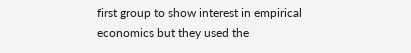first group to show interest in empirical economics but they used the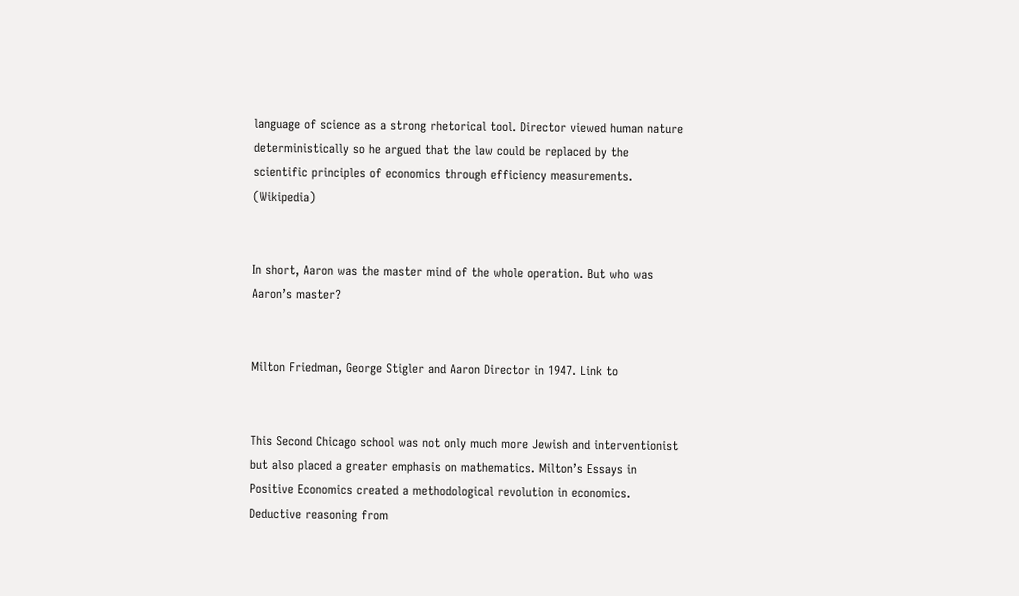language of science as a strong rhetorical tool. Director viewed human nature deterministically so he argued that the law could be replaced by the scientific principles of economics through efficiency measurements. (Wikipedia)


In short, Aaron was the master mind of the whole operation. But who was Aaron’s master?


Milton Friedman, George Stigler and Aaron Director in 1947. Link to


This Second Chicago school was not only much more Jewish and interventionist but also placed a greater emphasis on mathematics. Milton’s Essays in Positive Economics created a methodological revolution in economics. Deductive reasoning from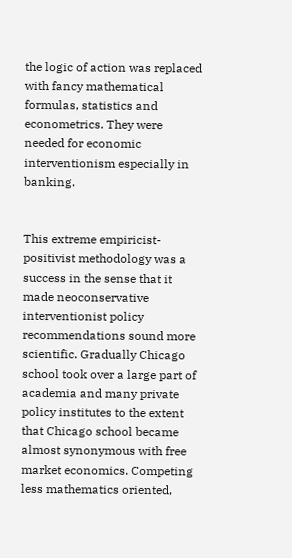the logic of action was replaced with fancy mathematical formulas, statistics and econometrics. They were needed for economic interventionism especially in banking.


This extreme empiricist-positivist methodology was a success in the sense that it made neoconservative interventionist policy recommendations sound more scientific. Gradually Chicago school took over a large part of academia and many private policy institutes to the extent that Chicago school became almost synonymous with free market economics. Competing less mathematics oriented,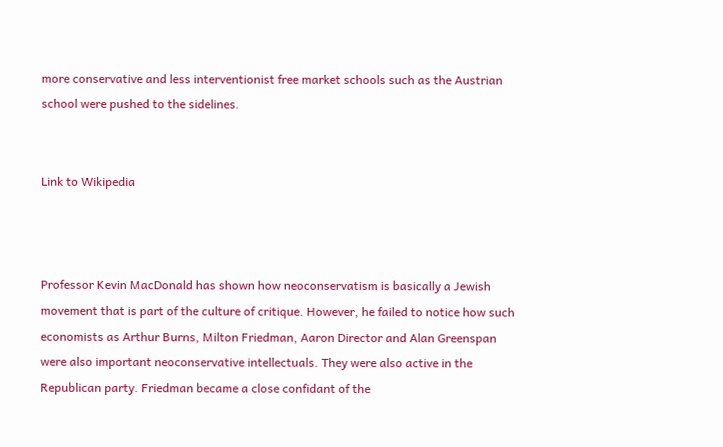more conservative and less interventionist free market schools such as the Austrian school were pushed to the sidelines.


Link to Wikipedia



Professor Kevin MacDonald has shown how neoconservatism is basically a Jewish movement that is part of the culture of critique. However, he failed to notice how such economists as Arthur Burns, Milton Friedman, Aaron Director and Alan Greenspan were also important neoconservative intellectuals. They were also active in the Republican party. Friedman became a close confidant of the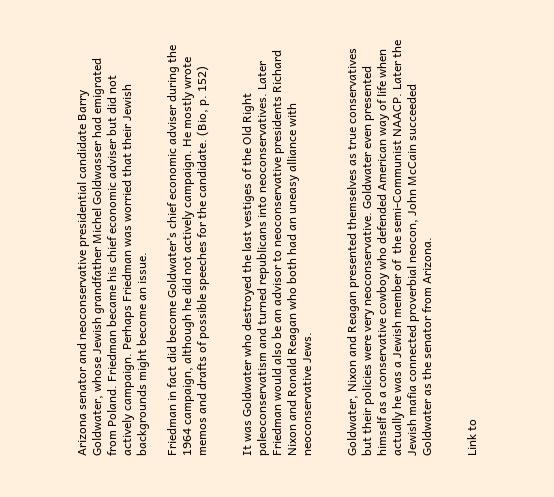Arizona senator and neoconservative presidential candidate Barry Goldwater, whose Jewish grandfather Michel Goldwasser had emigrated from Poland. Friedman became his chief economic adviser but did not actively campaign. Perhaps Friedman was worried that their Jewish backgrounds might become an issue.

Friedman in fact did become Goldwater’s chief economic adviser during the 1964 campaign, although he did not actively campaign. He mostly wrote memos and drafts of possible speeches for the candidate. (Bio, p. 152)


It was Goldwater who destroyed the last vestiges of the Old Right paleoconservatism and turned republicans into neoconservatives. Later Friedman would also be an advisor to neoconservative presidents Richard Nixon and Ronald Reagan who both had an uneasy alliance with neoconservative Jews.


Goldwater, Nixon and Reagan presented themselves as true conservatives but their policies were very neoconservative. Goldwater even presented himself as a conservative cowboy who defended American way of life when actually he was a Jewish member of  the semi-Communist NAACP. Later the Jewish mafia connected proverbial neocon, John McCain succeeded Goldwater as the senator from Arizona.


Link to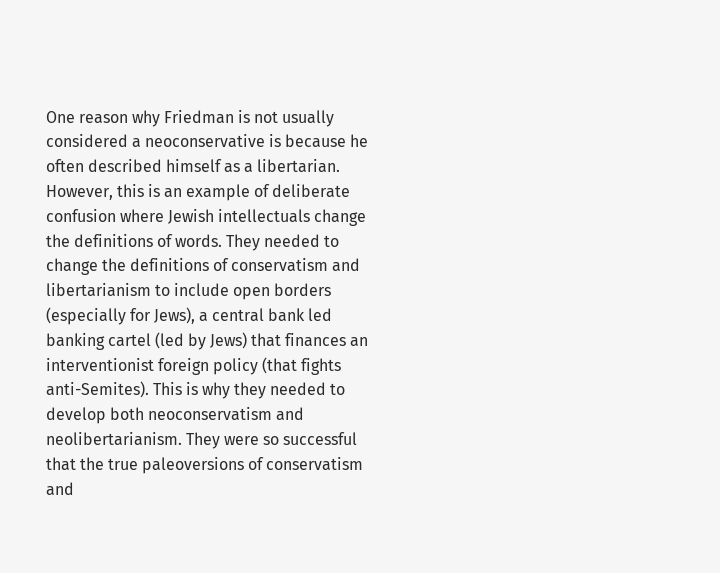One reason why Friedman is not usually considered a neoconservative is because he often described himself as a libertarian. However, this is an example of deliberate confusion where Jewish intellectuals change the definitions of words. They needed to change the definitions of conservatism and libertarianism to include open borders (especially for Jews), a central bank led banking cartel (led by Jews) that finances an interventionist foreign policy (that fights anti-Semites). This is why they needed to develop both neoconservatism and neolibertarianism. They were so successful that the true paleoversions of conservatism and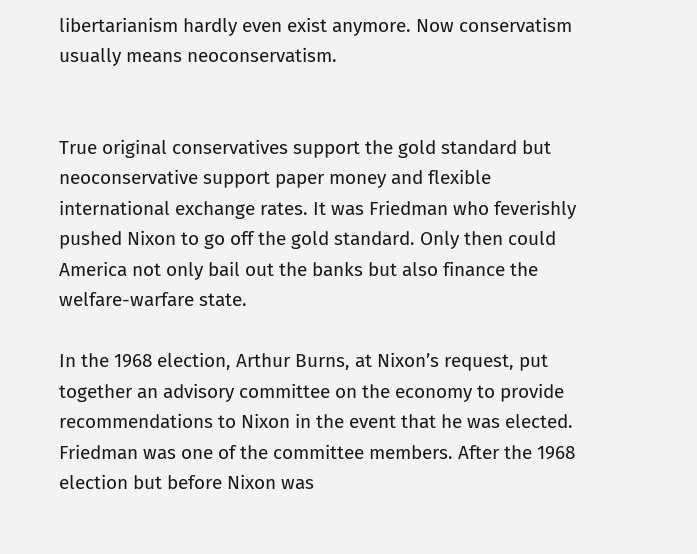libertarianism hardly even exist anymore. Now conservatism usually means neoconservatism.


True original conservatives support the gold standard but neoconservative support paper money and flexible international exchange rates. It was Friedman who feverishly pushed Nixon to go off the gold standard. Only then could America not only bail out the banks but also finance the welfare-warfare state.

In the 1968 election, Arthur Burns, at Nixon’s request, put together an advisory committee on the economy to provide recommendations to Nixon in the event that he was elected. Friedman was one of the committee members. After the 1968 election but before Nixon was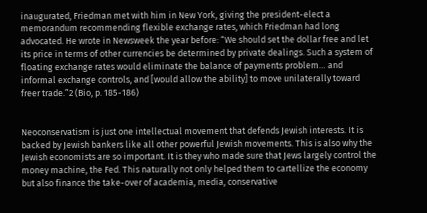inaugurated, Friedman met with him in New York, giving the president-elect a memorandum recommending flexible exchange rates, which Friedman had long advocated. He wrote in Newsweek the year before: “We should set the dollar free and let its price in terms of other currencies be determined by private dealings. Such a system of floating exchange rates would eliminate the balance of payments problem… and informal exchange controls, and [would allow the ability] to move unilaterally toward freer trade.”2 (Bio, p. 185-186)


Neoconservatism is just one intellectual movement that defends Jewish interests. It is backed by Jewish bankers like all other powerful Jewish movements. This is also why the Jewish economists are so important. It is they who made sure that Jews largely control the money machine, the Fed. This naturally not only helped them to cartellize the economy but also finance the take-over of academia, media, conservative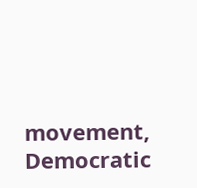movement, Democratic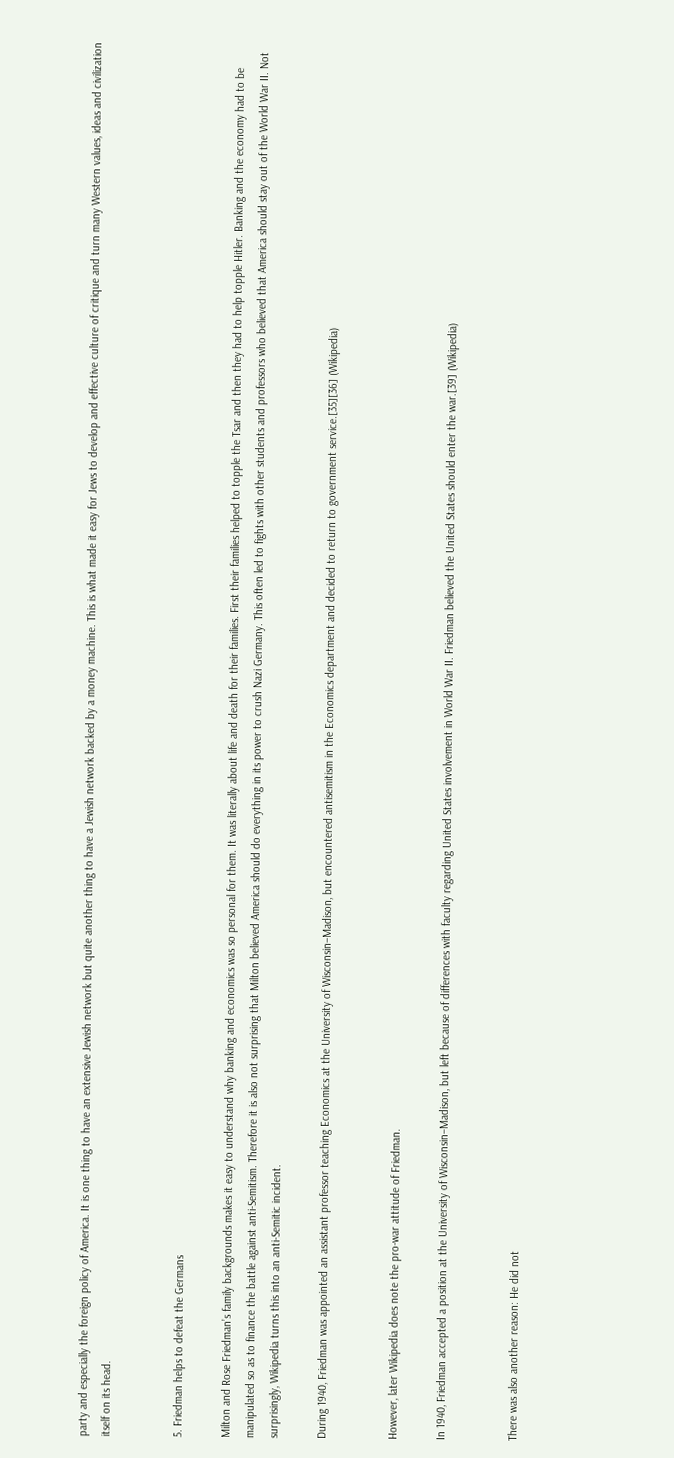party and especially the foreign policy of America. It is one thing to have an extensive Jewish network but quite another thing to have a Jewish network backed by a money machine. This is what made it easy for Jews to develop and effective culture of critique and turn many Western values, ideas and civilization itself on its head.


5. Friedman helps to defeat the Germans

Milton and Rose Friedman’s family backgrounds makes it easy to understand why banking and economics was so personal for them. It was literally about life and death for their families. First their families helped to topple the Tsar and then they had to help topple Hitler. Banking and the economy had to be manipulated so as to finance the battle against anti-Semitism. Therefore it is also not surprising that Milton believed America should do everything in its power to crush Nazi Germany. This often led to fights with other students and professors who believed that America should stay out of the World War II. Not surprisingly, Wikipedia turns this into an anti-Semitic incident.

During 1940, Friedman was appointed an assistant professor teaching Economics at the University of Wisconsin–Madison, but encountered antisemitism in the Economics department and decided to return to government service.[35][36] (Wikipedia)


However, later Wikipedia does note the pro-war attitude of Friedman.

In 1940, Friedman accepted a position at the University of Wisconsin–Madison, but left because of differences with faculty regarding United States involvement in World War II. Friedman believed the United States should enter the war.[39] (Wikipedia)


There was also another reason: He did not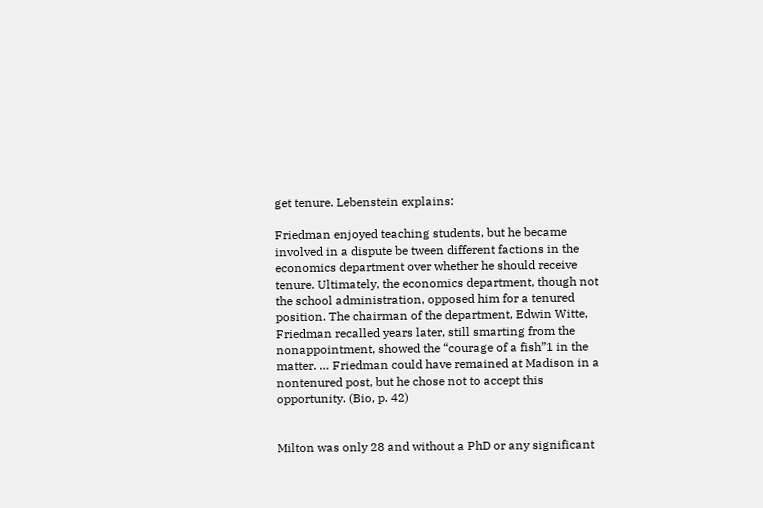get tenure. Lebenstein explains:

Friedman enjoyed teaching students, but he became involved in a dispute be tween different factions in the economics department over whether he should receive tenure. Ultimately, the economics department, though not the school administration, opposed him for a tenured position. The chairman of the department, Edwin Witte, Friedman recalled years later, still smarting from the nonappointment, showed the “courage of a fish”1 in the matter. … Friedman could have remained at Madison in a nontenured post, but he chose not to accept this opportunity. (Bio, p. 42)


Milton was only 28 and without a PhD or any significant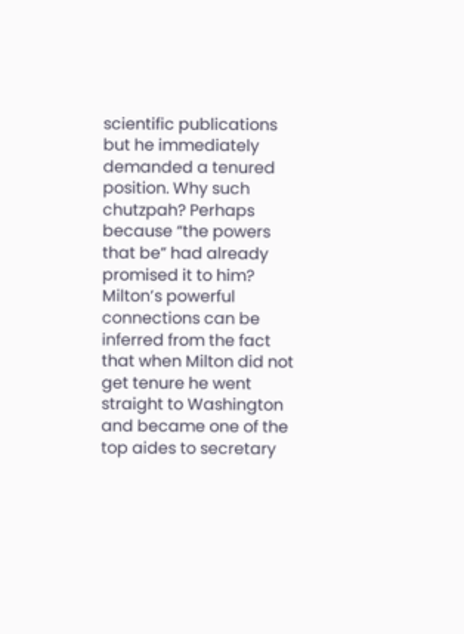scientific publications but he immediately demanded a tenured position. Why such chutzpah? Perhaps because “the powers that be” had already promised it to him? Milton’s powerful connections can be inferred from the fact that when Milton did not get tenure he went straight to Washington and became one of the top aides to secretary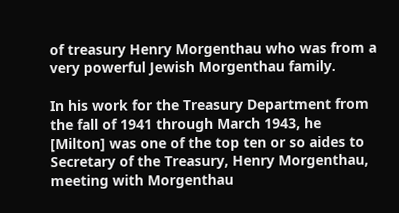of treasury Henry Morgenthau who was from a very powerful Jewish Morgenthau family.

In his work for the Treasury Department from the fall of 1941 through March 1943, he [Milton] was one of the top ten or so aides to Secretary of the Treasury, Henry Morgenthau, meeting with Morgenthau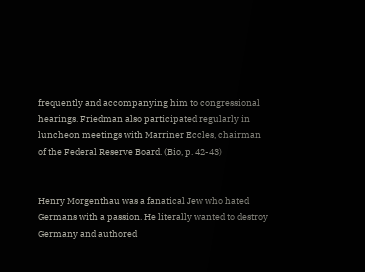frequently and accompanying him to congressional hearings. Friedman also participated regularly in luncheon meetings with Marriner Eccles, chairman of the Federal Reserve Board. (Bio, p. 42-43)


Henry Morgenthau was a fanatical Jew who hated Germans with a passion. He literally wanted to destroy Germany and authored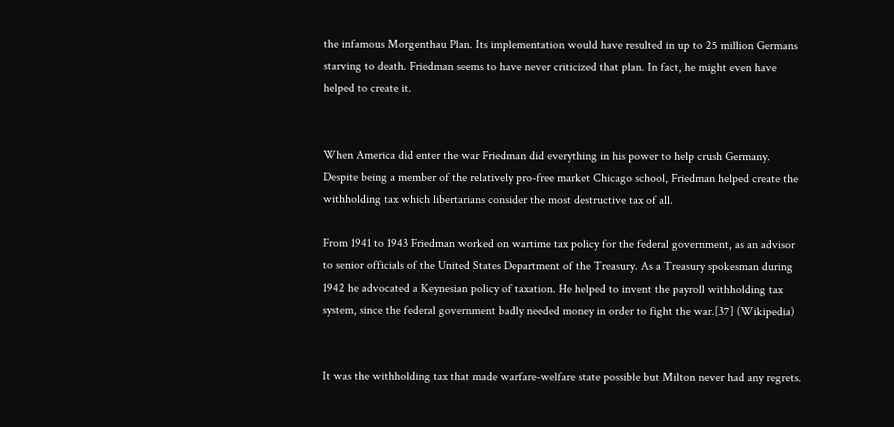the infamous Morgenthau Plan. Its implementation would have resulted in up to 25 million Germans starving to death. Friedman seems to have never criticized that plan. In fact, he might even have helped to create it.


When America did enter the war Friedman did everything in his power to help crush Germany. Despite being a member of the relatively pro-free market Chicago school, Friedman helped create the withholding tax which libertarians consider the most destructive tax of all.

From 1941 to 1943 Friedman worked on wartime tax policy for the federal government, as an advisor to senior officials of the United States Department of the Treasury. As a Treasury spokesman during 1942 he advocated a Keynesian policy of taxation. He helped to invent the payroll withholding tax system, since the federal government badly needed money in order to fight the war.[37] (Wikipedia)


It was the withholding tax that made warfare-welfare state possible but Milton never had any regrets.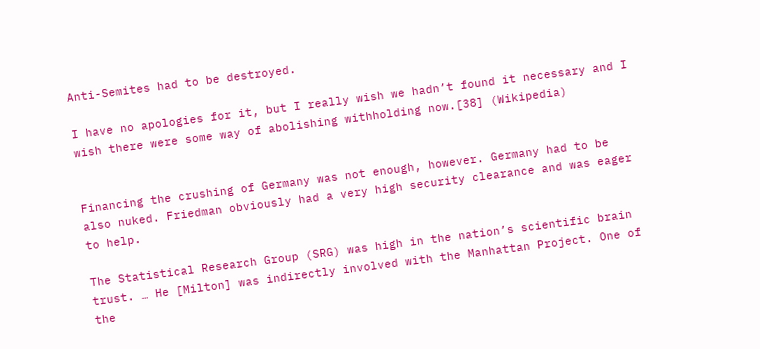Anti-Semites had to be destroyed.

I have no apologies for it, but I really wish we hadn’t found it necessary and I wish there were some way of abolishing withholding now.[38] (Wikipedia)


Financing the crushing of Germany was not enough, however. Germany had to be also nuked. Friedman obviously had a very high security clearance and was eager to help.

The Statistical Research Group (SRG) was high in the nation’s scientific brain trust. … He [Milton] was indirectly involved with the Manhattan Project. One of the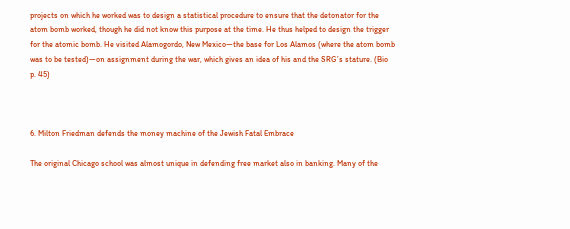projects on which he worked was to design a statistical procedure to ensure that the detonator for the atom bomb worked, though he did not know this purpose at the time. He thus helped to design the trigger for the atomic bomb. He visited Alamogordo, New Mexico—the base for Los Alamos (where the atom bomb was to be tested)—on assignment during the war, which gives an idea of his and the SRG’s stature. (Bio p. 45)



6. Milton Friedman defends the money machine of the Jewish Fatal Embrace

The original Chicago school was almost unique in defending free market also in banking. Many of the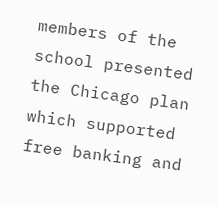members of the school presented the Chicago plan which supported free banking and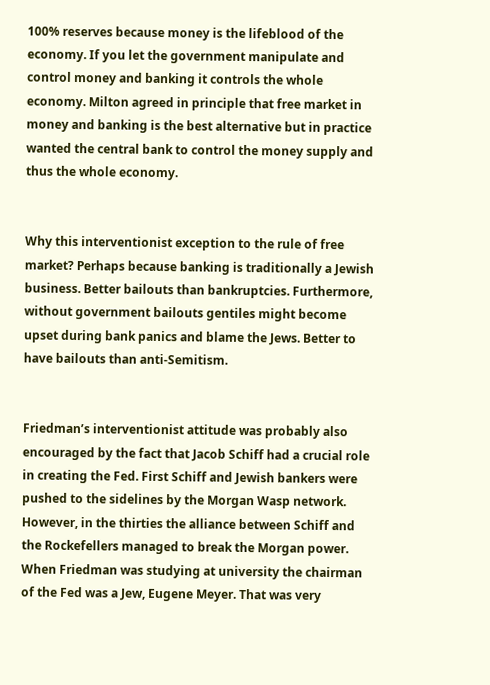100% reserves because money is the lifeblood of the economy. If you let the government manipulate and control money and banking it controls the whole economy. Milton agreed in principle that free market in money and banking is the best alternative but in practice wanted the central bank to control the money supply and thus the whole economy.


Why this interventionist exception to the rule of free market? Perhaps because banking is traditionally a Jewish business. Better bailouts than bankruptcies. Furthermore, without government bailouts gentiles might become upset during bank panics and blame the Jews. Better to have bailouts than anti-Semitism.


Friedman’s interventionist attitude was probably also encouraged by the fact that Jacob Schiff had a crucial role in creating the Fed. First Schiff and Jewish bankers were pushed to the sidelines by the Morgan Wasp network. However, in the thirties the alliance between Schiff and the Rockefellers managed to break the Morgan power. When Friedman was studying at university the chairman of the Fed was a Jew, Eugene Meyer. That was very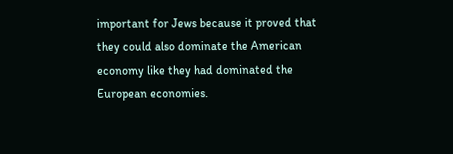important for Jews because it proved that they could also dominate the American economy like they had dominated the European economies.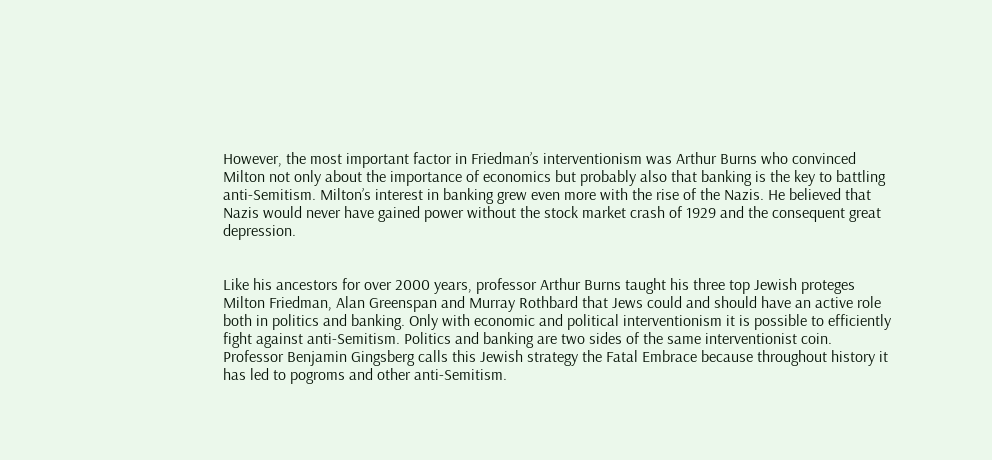However, the most important factor in Friedman’s interventionism was Arthur Burns who convinced Milton not only about the importance of economics but probably also that banking is the key to battling anti-Semitism. Milton’s interest in banking grew even more with the rise of the Nazis. He believed that Nazis would never have gained power without the stock market crash of 1929 and the consequent great depression.


Like his ancestors for over 2000 years, professor Arthur Burns taught his three top Jewish proteges Milton Friedman, Alan Greenspan and Murray Rothbard that Jews could and should have an active role both in politics and banking. Only with economic and political interventionism it is possible to efficiently fight against anti-Semitism. Politics and banking are two sides of the same interventionist coin. Professor Benjamin Gingsberg calls this Jewish strategy the Fatal Embrace because throughout history it has led to pogroms and other anti-Semitism.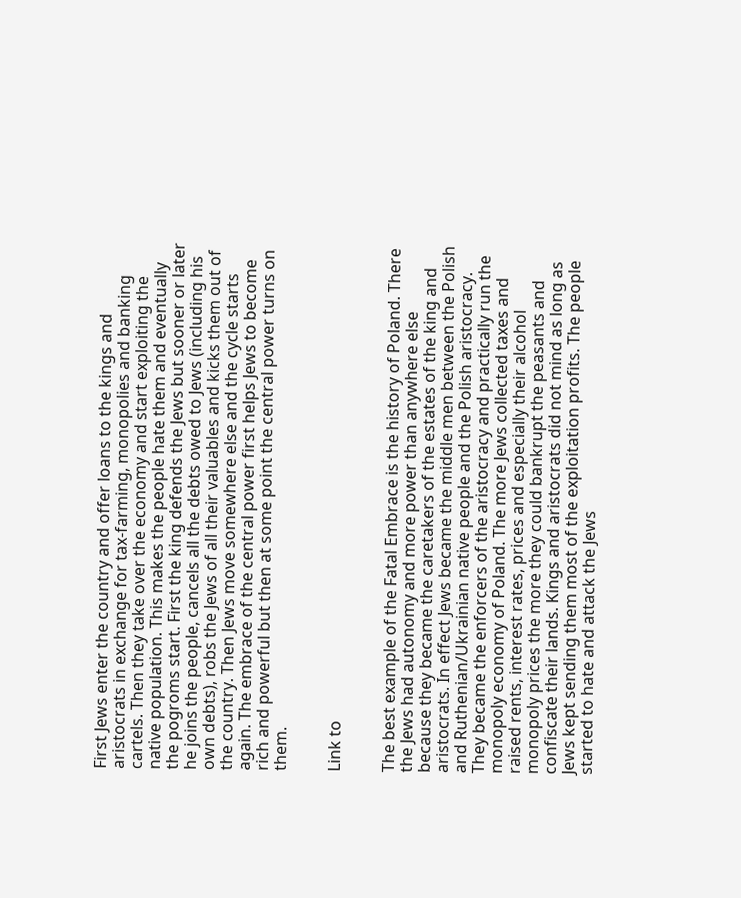First Jews enter the country and offer loans to the kings and aristocrats in exchange for tax-farming, monopolies and banking cartels. Then they take over the economy and start exploiting the native population. This makes the people hate them and eventually the pogroms start. First the king defends the Jews but sooner or later he joins the people, cancels all the debts owed to Jews (including his own debts), robs the Jews of all their valuables and kicks them out of the country. Then Jews move somewhere else and the cycle starts again. The embrace of the central power first helps Jews to become rich and powerful but then at some point the central power turns on them.


Link to


The best example of the Fatal Embrace is the history of Poland. There the Jews had autonomy and more power than anywhere else because they became the caretakers of the estates of the king and aristocrats. In effect Jews became the middle men between the Polish and Ruthenian/Ukrainian native people and the Polish aristocracy. They became the enforcers of the aristocracy and practically run the monopoly economy of Poland. The more Jews collected taxes and raised rents, interest rates, prices and especially their alcohol monopoly prices the more they could bankrupt the peasants and confiscate their lands. Kings and aristocrats did not mind as long as Jews kept sending them most of the exploitation profits. The people started to hate and attack the Jews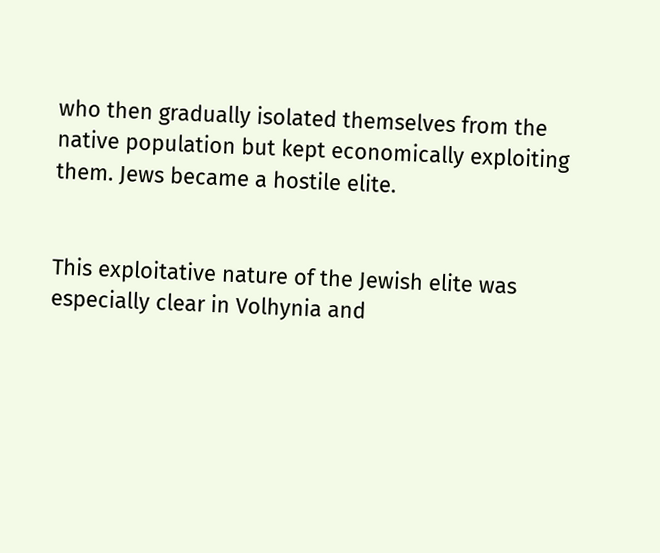who then gradually isolated themselves from the native population but kept economically exploiting them. Jews became a hostile elite.


This exploitative nature of the Jewish elite was especially clear in Volhynia and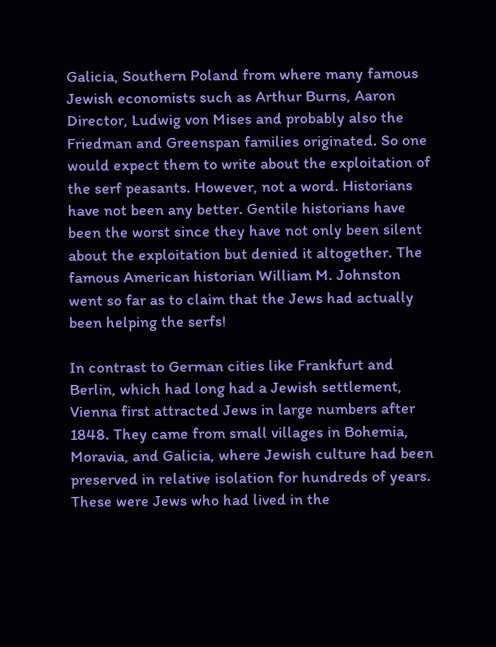Galicia, Southern Poland from where many famous Jewish economists such as Arthur Burns, Aaron Director, Ludwig von Mises and probably also the Friedman and Greenspan families originated. So one would expect them to write about the exploitation of the serf peasants. However, not a word. Historians have not been any better. Gentile historians have been the worst since they have not only been silent about the exploitation but denied it altogether. The famous American historian William M. Johnston went so far as to claim that the Jews had actually been helping the serfs!

In contrast to German cities like Frankfurt and Berlin, which had long had a Jewish settlement, Vienna first attracted Jews in large numbers after 1848. They came from small villages in Bohemia, Moravia, and Galicia, where Jewish culture had been preserved in relative isolation for hundreds of years. These were Jews who had lived in the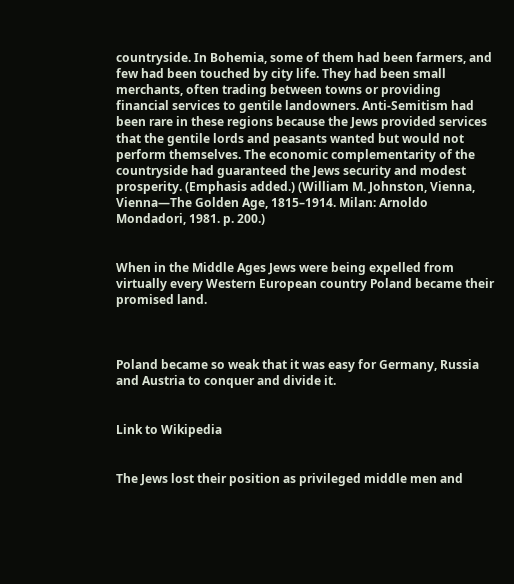countryside. In Bohemia, some of them had been farmers, and few had been touched by city life. They had been small merchants, often trading between towns or providing financial services to gentile landowners. Anti-Semitism had been rare in these regions because the Jews provided services that the gentile lords and peasants wanted but would not perform themselves. The economic complementarity of the countryside had guaranteed the Jews security and modest prosperity. (Emphasis added.) (William M. Johnston, Vienna, Vienna—The Golden Age, 1815–1914. Milan: Arnoldo Mondadori, 1981. p. 200.)


When in the Middle Ages Jews were being expelled from virtually every Western European country Poland became their promised land.



Poland became so weak that it was easy for Germany, Russia and Austria to conquer and divide it.


Link to Wikipedia


The Jews lost their position as privileged middle men and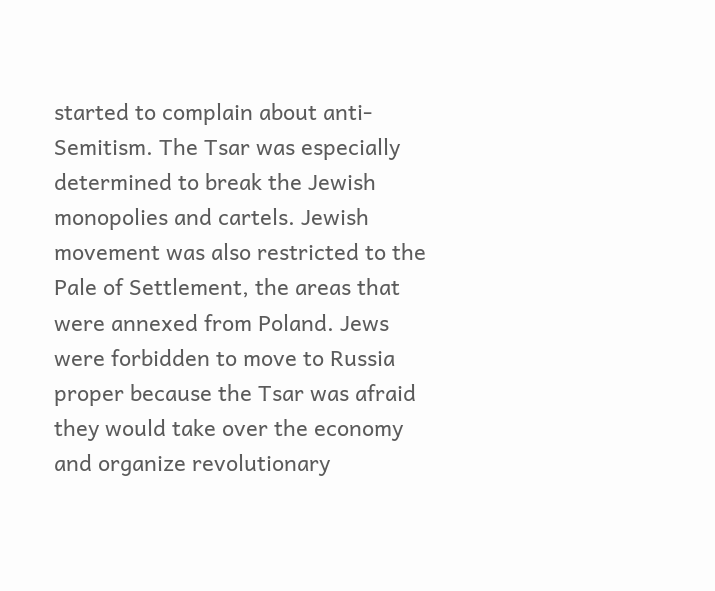started to complain about anti-Semitism. The Tsar was especially determined to break the Jewish monopolies and cartels. Jewish movement was also restricted to the Pale of Settlement, the areas that were annexed from Poland. Jews were forbidden to move to Russia proper because the Tsar was afraid they would take over the economy and organize revolutionary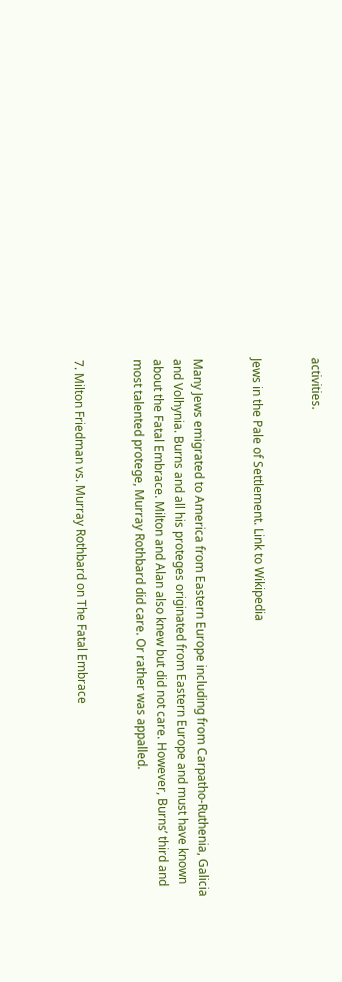activities.


Jews in the Pale of Settlement. Link to Wikipedia


Many Jews emigrated to America from Eastern Europe including from Carpatho-Ruthenia, Galicia and Volhynia. Burns and all his proteges originated from Eastern Europe and must have known about the Fatal Embrace. Milton and Alan also knew but did not care. However, Burns’ third and most talented protege, Murray Rothbard did care. Or rather was appalled.


7. Milton Friedman vs. Murray Rothbard on The Fatal Embrace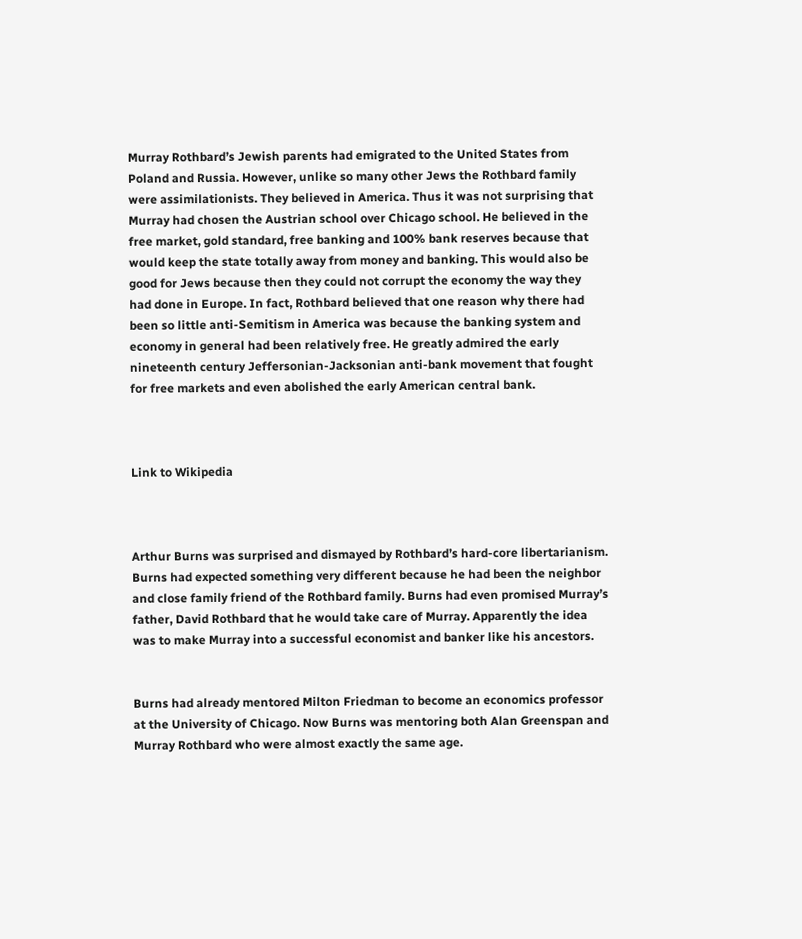Murray Rothbard’s Jewish parents had emigrated to the United States from Poland and Russia. However, unlike so many other Jews the Rothbard family were assimilationists. They believed in America. Thus it was not surprising that Murray had chosen the Austrian school over Chicago school. He believed in the free market, gold standard, free banking and 100% bank reserves because that would keep the state totally away from money and banking. This would also be good for Jews because then they could not corrupt the economy the way they had done in Europe. In fact, Rothbard believed that one reason why there had been so little anti-Semitism in America was because the banking system and economy in general had been relatively free. He greatly admired the early nineteenth century Jeffersonian-Jacksonian anti-bank movement that fought for free markets and even abolished the early American central bank.



Link to Wikipedia



Arthur Burns was surprised and dismayed by Rothbard’s hard-core libertarianism. Burns had expected something very different because he had been the neighbor and close family friend of the Rothbard family. Burns had even promised Murray’s father, David Rothbard that he would take care of Murray. Apparently the idea was to make Murray into a successful economist and banker like his ancestors.


Burns had already mentored Milton Friedman to become an economics professor at the University of Chicago. Now Burns was mentoring both Alan Greenspan and Murray Rothbard who were almost exactly the same age.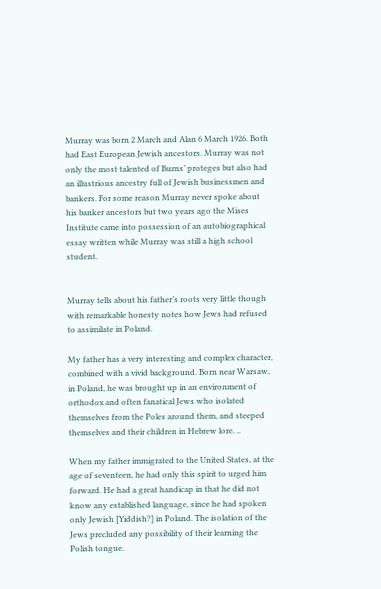Murray was born 2 March and Alan 6 March 1926. Both had East European Jewish ancestors. Murray was not only the most talented of Burns’ proteges but also had an illustrious ancestry full of Jewish businessmen and bankers. For some reason Murray never spoke about his banker ancestors but two years ago the Mises Institute came into possession of an autobiographical essay written while Murray was still a high school student.


Murray tells about his father’s roots very little though with remarkable honesty notes how Jews had refused to assimilate in Poland.

My father has a very interesting and complex character, combined with a vivid background. Born near Warsaw, in Poland, he was brought up in an environment of orthodox and often fanatical Jews who isolated themselves from the Poles around them, and steeped themselves and their children in Hebrew lore. ..

When my father immigrated to the United States, at the age of seventeen, he had only this spirit to urged him forward. He had a great handicap in that he did not know any established language, since he had spoken only Jewish [Yiddish?] in Poland. The isolation of the Jews precluded any possibility of their learning the Polish tongue.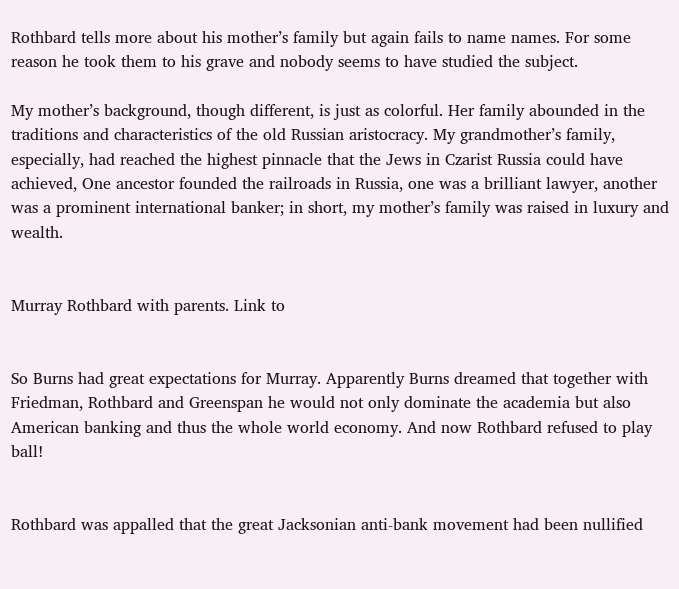Rothbard tells more about his mother’s family but again fails to name names. For some reason he took them to his grave and nobody seems to have studied the subject.

My mother’s background, though different, is just as colorful. Her family abounded in the traditions and characteristics of the old Russian aristocracy. My grandmother’s family, especially, had reached the highest pinnacle that the Jews in Czarist Russia could have achieved, One ancestor founded the railroads in Russia, one was a brilliant lawyer, another was a prominent international banker; in short, my mother’s family was raised in luxury and wealth.


Murray Rothbard with parents. Link to


So Burns had great expectations for Murray. Apparently Burns dreamed that together with Friedman, Rothbard and Greenspan he would not only dominate the academia but also American banking and thus the whole world economy. And now Rothbard refused to play ball!


Rothbard was appalled that the great Jacksonian anti-bank movement had been nullified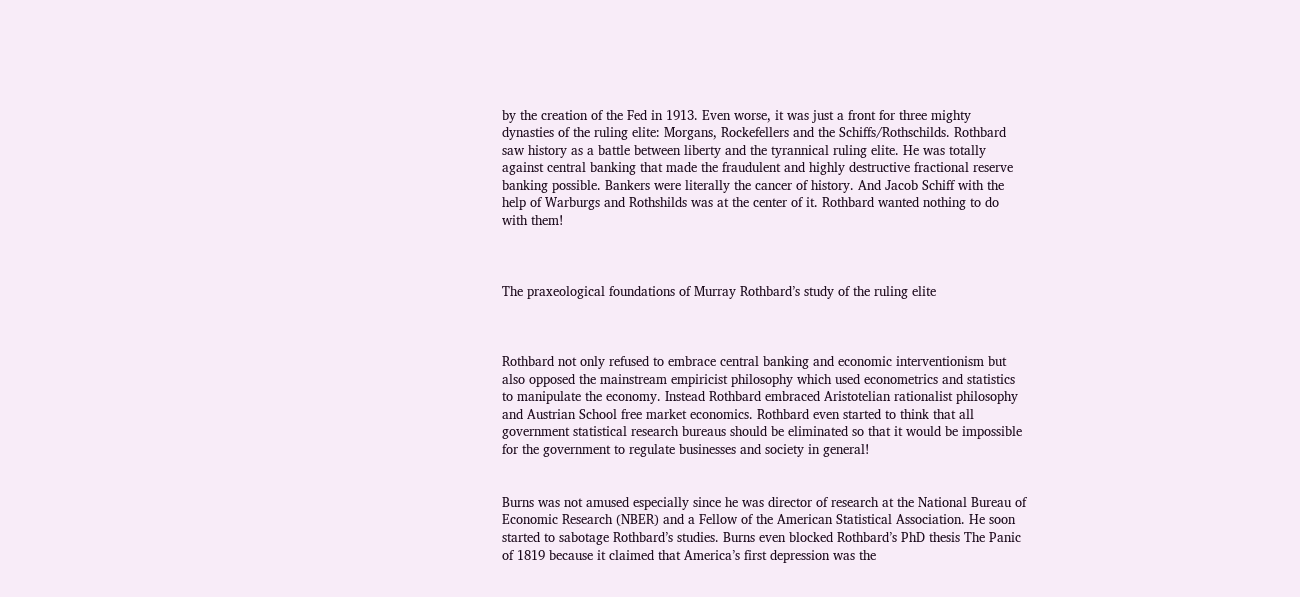by the creation of the Fed in 1913. Even worse, it was just a front for three mighty dynasties of the ruling elite: Morgans, Rockefellers and the Schiffs/Rothschilds. Rothbard saw history as a battle between liberty and the tyrannical ruling elite. He was totally against central banking that made the fraudulent and highly destructive fractional reserve banking possible. Bankers were literally the cancer of history. And Jacob Schiff with the help of Warburgs and Rothshilds was at the center of it. Rothbard wanted nothing to do with them!



The praxeological foundations of Murray Rothbard’s study of the ruling elite



Rothbard not only refused to embrace central banking and economic interventionism but also opposed the mainstream empiricist philosophy which used econometrics and statistics to manipulate the economy. Instead Rothbard embraced Aristotelian rationalist philosophy and Austrian School free market economics. Rothbard even started to think that all government statistical research bureaus should be eliminated so that it would be impossible for the government to regulate businesses and society in general!


Burns was not amused especially since he was director of research at the National Bureau of Economic Research (NBER) and a Fellow of the American Statistical Association. He soon started to sabotage Rothbard’s studies. Burns even blocked Rothbard’s PhD thesis The Panic of 1819 because it claimed that America’s first depression was the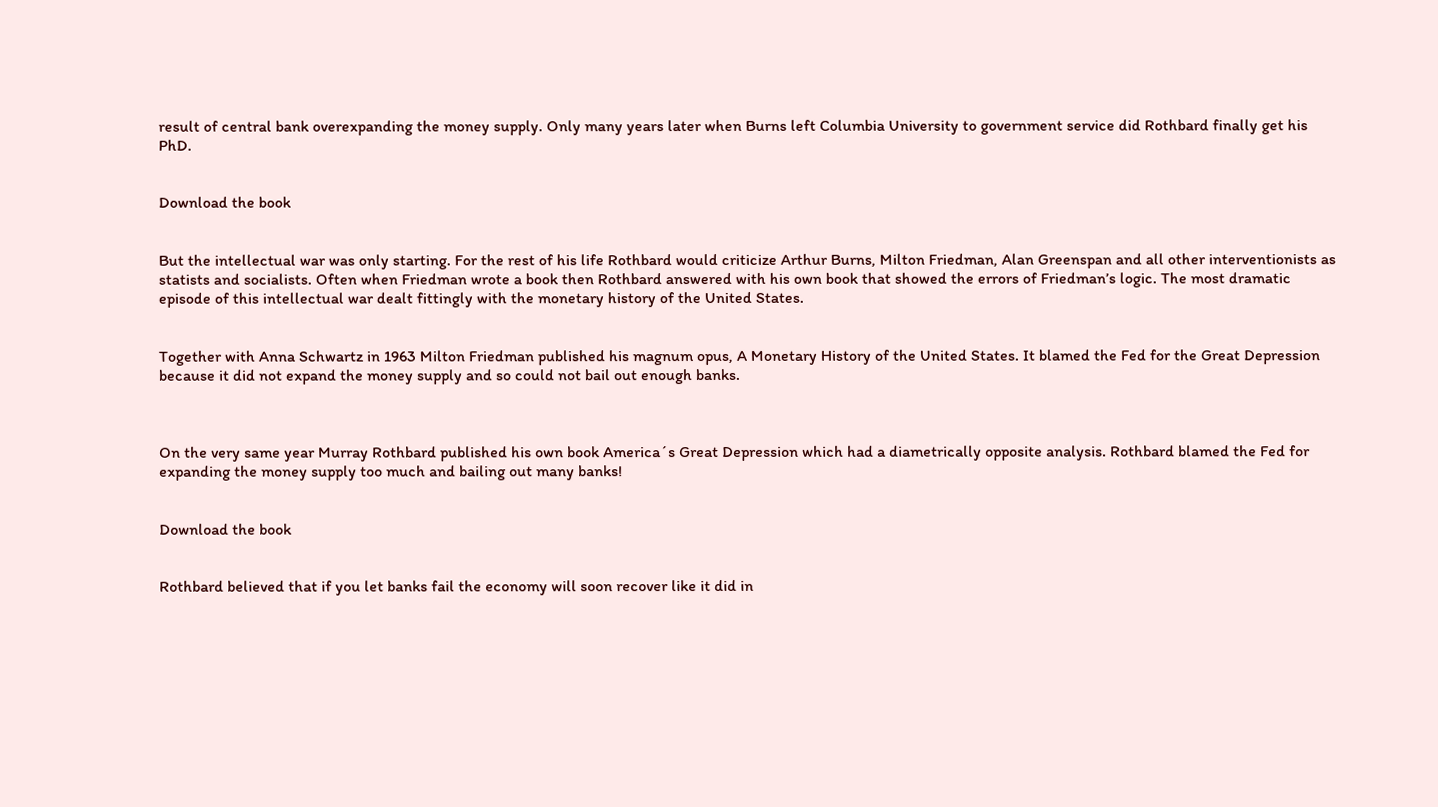result of central bank overexpanding the money supply. Only many years later when Burns left Columbia University to government service did Rothbard finally get his PhD.


Download the book


But the intellectual war was only starting. For the rest of his life Rothbard would criticize Arthur Burns, Milton Friedman, Alan Greenspan and all other interventionists as statists and socialists. Often when Friedman wrote a book then Rothbard answered with his own book that showed the errors of Friedman’s logic. The most dramatic episode of this intellectual war dealt fittingly with the monetary history of the United States.


Together with Anna Schwartz in 1963 Milton Friedman published his magnum opus, A Monetary History of the United States. It blamed the Fed for the Great Depression because it did not expand the money supply and so could not bail out enough banks.



On the very same year Murray Rothbard published his own book America´s Great Depression which had a diametrically opposite analysis. Rothbard blamed the Fed for expanding the money supply too much and bailing out many banks!


Download the book


Rothbard believed that if you let banks fail the economy will soon recover like it did in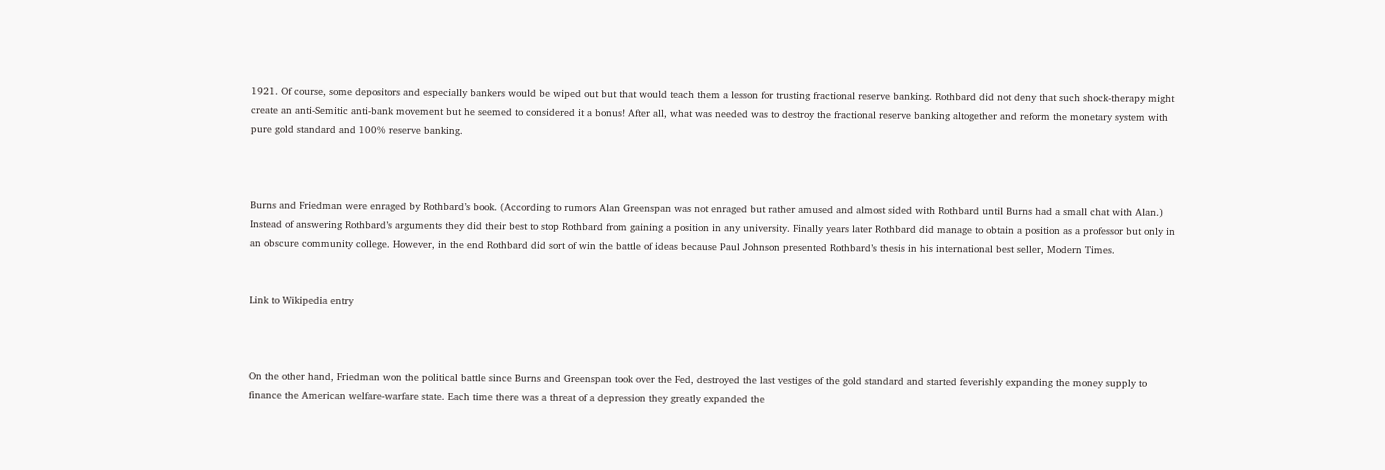1921. Of course, some depositors and especially bankers would be wiped out but that would teach them a lesson for trusting fractional reserve banking. Rothbard did not deny that such shock-therapy might create an anti-Semitic anti-bank movement but he seemed to considered it a bonus! After all, what was needed was to destroy the fractional reserve banking altogether and reform the monetary system with pure gold standard and 100% reserve banking.



Burns and Friedman were enraged by Rothbard’s book. (According to rumors Alan Greenspan was not enraged but rather amused and almost sided with Rothbard until Burns had a small chat with Alan.)  Instead of answering Rothbard’s arguments they did their best to stop Rothbard from gaining a position in any university. Finally years later Rothbard did manage to obtain a position as a professor but only in an obscure community college. However, in the end Rothbard did sort of win the battle of ideas because Paul Johnson presented Rothbard’s thesis in his international best seller, Modern Times.


Link to Wikipedia entry



On the other hand, Friedman won the political battle since Burns and Greenspan took over the Fed, destroyed the last vestiges of the gold standard and started feverishly expanding the money supply to finance the American welfare-warfare state. Each time there was a threat of a depression they greatly expanded the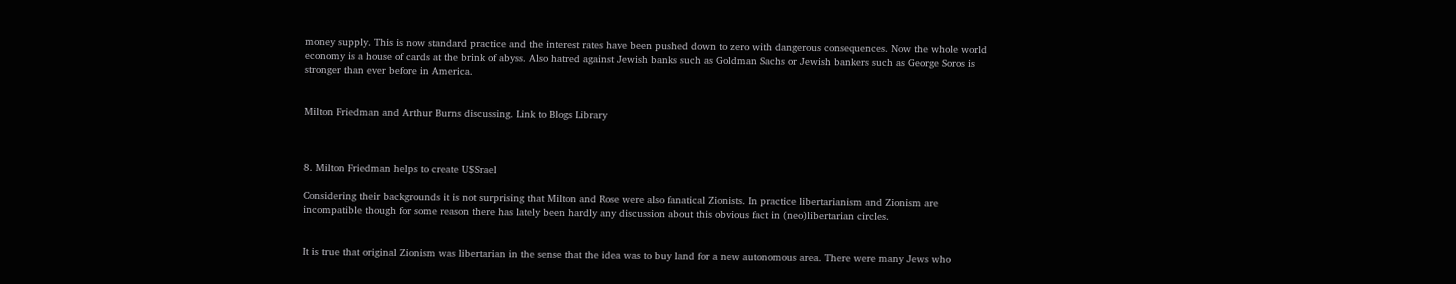money supply. This is now standard practice and the interest rates have been pushed down to zero with dangerous consequences. Now the whole world economy is a house of cards at the brink of abyss. Also hatred against Jewish banks such as Goldman Sachs or Jewish bankers such as George Soros is stronger than ever before in America.


Milton Friedman and Arthur Burns discussing. Link to Blogs Library



8. Milton Friedman helps to create U$Srael

Considering their backgrounds it is not surprising that Milton and Rose were also fanatical Zionists. In practice libertarianism and Zionism are incompatible though for some reason there has lately been hardly any discussion about this obvious fact in (neo)libertarian circles.


It is true that original Zionism was libertarian in the sense that the idea was to buy land for a new autonomous area. There were many Jews who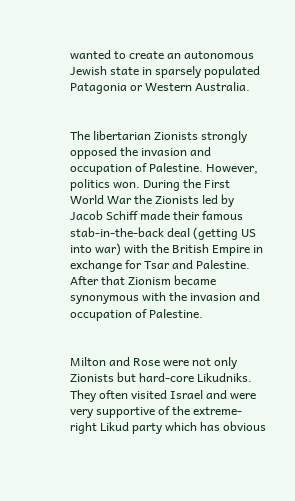wanted to create an autonomous Jewish state in sparsely populated Patagonia or Western Australia.


The libertarian Zionists strongly opposed the invasion and occupation of Palestine. However, politics won. During the First World War the Zionists led by Jacob Schiff made their famous stab-in-the-back deal (getting US into war) with the British Empire in exchange for Tsar and Palestine. After that Zionism became synonymous with the invasion and occupation of Palestine.


Milton and Rose were not only Zionists but hard-core Likudniks. They often visited Israel and were very supportive of the extreme-right Likud party which has obvious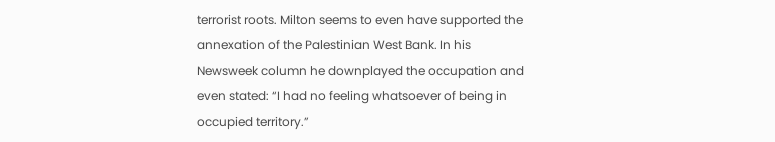terrorist roots. Milton seems to even have supported the annexation of the Palestinian West Bank. In his Newsweek column he downplayed the occupation and even stated: “I had no feeling whatsoever of being in occupied territory.”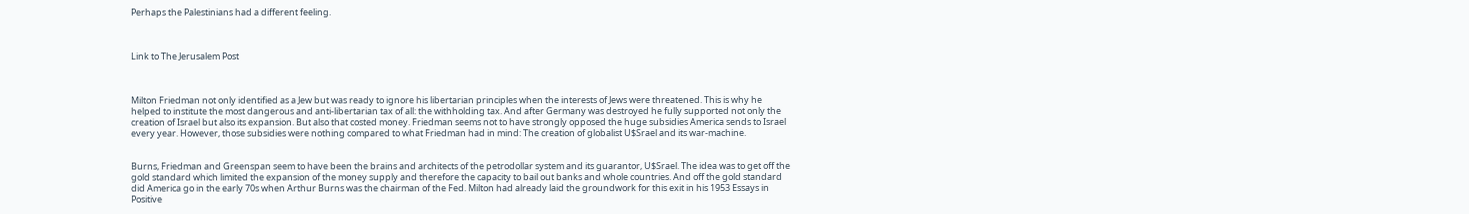Perhaps the Palestinians had a different feeling.



Link to The Jerusalem Post



Milton Friedman not only identified as a Jew but was ready to ignore his libertarian principles when the interests of Jews were threatened. This is why he helped to institute the most dangerous and anti-libertarian tax of all: the withholding tax. And after Germany was destroyed he fully supported not only the creation of Israel but also its expansion. But also that costed money. Friedman seems not to have strongly opposed the huge subsidies America sends to Israel every year. However, those subsidies were nothing compared to what Friedman had in mind: The creation of globalist U$Srael and its war-machine.


Burns, Friedman and Greenspan seem to have been the brains and architects of the petrodollar system and its guarantor, U$Srael. The idea was to get off the gold standard which limited the expansion of the money supply and therefore the capacity to bail out banks and whole countries. And off the gold standard did America go in the early 70s when Arthur Burns was the chairman of the Fed. Milton had already laid the groundwork for this exit in his 1953 Essays in Positive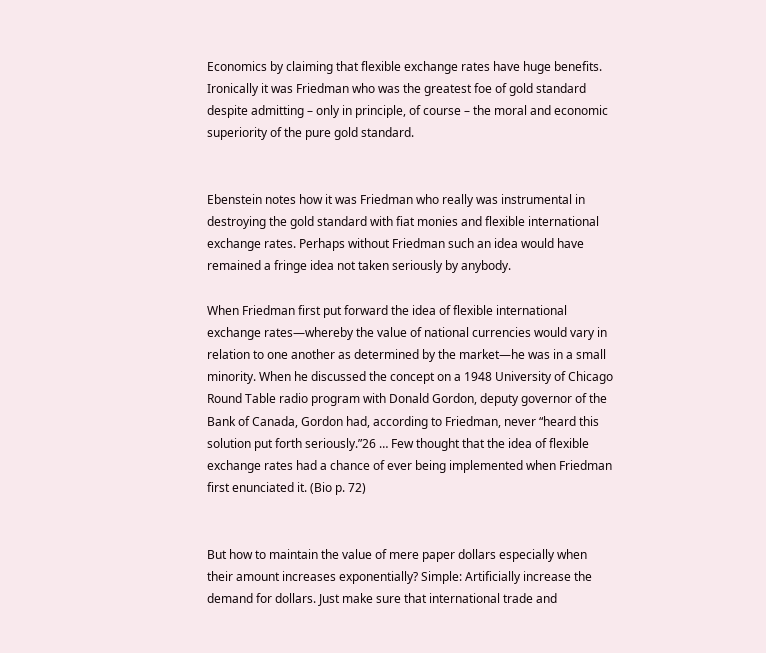Economics by claiming that flexible exchange rates have huge benefits. Ironically it was Friedman who was the greatest foe of gold standard despite admitting – only in principle, of course – the moral and economic superiority of the pure gold standard.


Ebenstein notes how it was Friedman who really was instrumental in destroying the gold standard with fiat monies and flexible international exchange rates. Perhaps without Friedman such an idea would have remained a fringe idea not taken seriously by anybody.

When Friedman first put forward the idea of flexible international exchange rates—whereby the value of national currencies would vary in relation to one another as determined by the market—he was in a small minority. When he discussed the concept on a 1948 University of Chicago Round Table radio program with Donald Gordon, deputy governor of the Bank of Canada, Gordon had, according to Friedman, never “heard this solution put forth seriously.”26 … Few thought that the idea of flexible exchange rates had a chance of ever being implemented when Friedman first enunciated it. (Bio p. 72)


But how to maintain the value of mere paper dollars especially when their amount increases exponentially? Simple: Artificially increase the demand for dollars. Just make sure that international trade and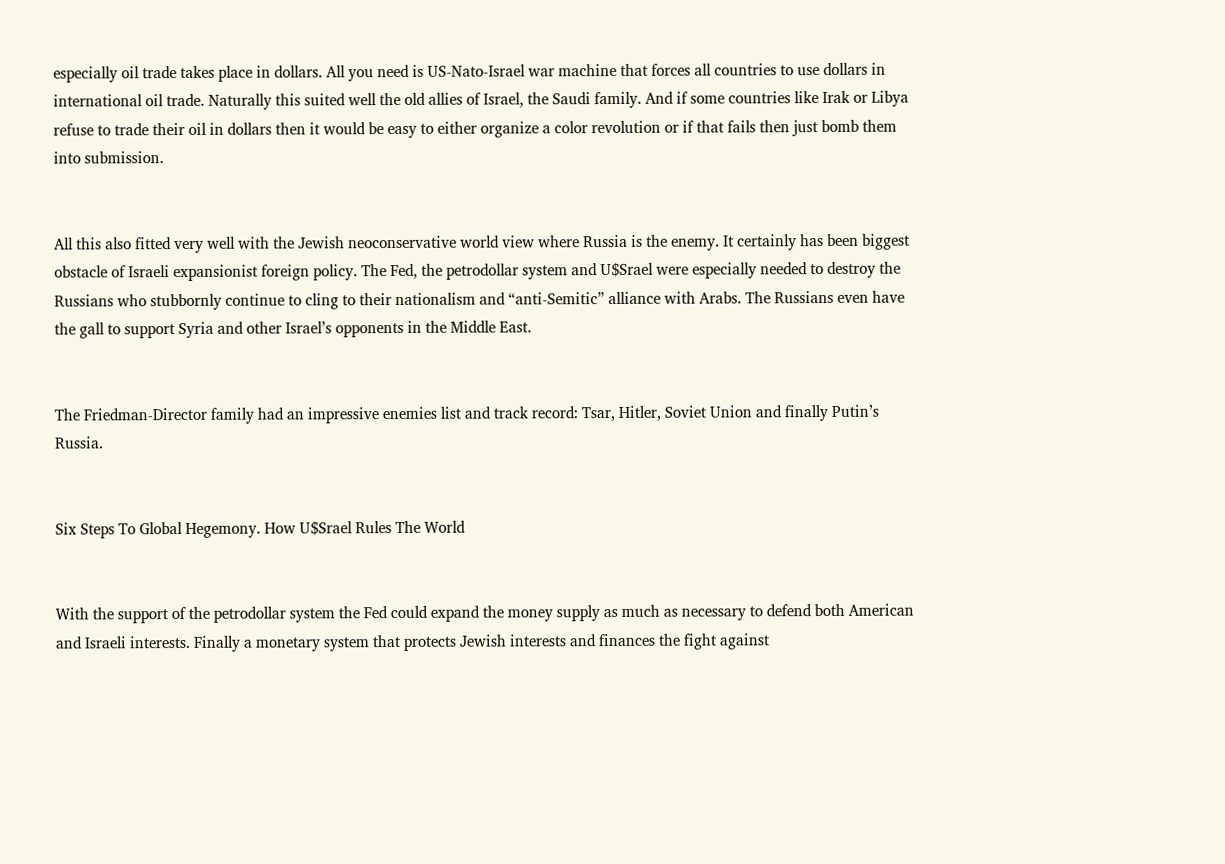especially oil trade takes place in dollars. All you need is US-Nato-Israel war machine that forces all countries to use dollars in international oil trade. Naturally this suited well the old allies of Israel, the Saudi family. And if some countries like Irak or Libya refuse to trade their oil in dollars then it would be easy to either organize a color revolution or if that fails then just bomb them into submission.


All this also fitted very well with the Jewish neoconservative world view where Russia is the enemy. It certainly has been biggest obstacle of Israeli expansionist foreign policy. The Fed, the petrodollar system and U$Srael were especially needed to destroy the Russians who stubbornly continue to cling to their nationalism and “anti-Semitic” alliance with Arabs. The Russians even have the gall to support Syria and other Israel’s opponents in the Middle East.


The Friedman-Director family had an impressive enemies list and track record: Tsar, Hitler, Soviet Union and finally Putin’s Russia.


Six Steps To Global Hegemony. How U$Srael Rules The World


With the support of the petrodollar system the Fed could expand the money supply as much as necessary to defend both American and Israeli interests. Finally a monetary system that protects Jewish interests and finances the fight against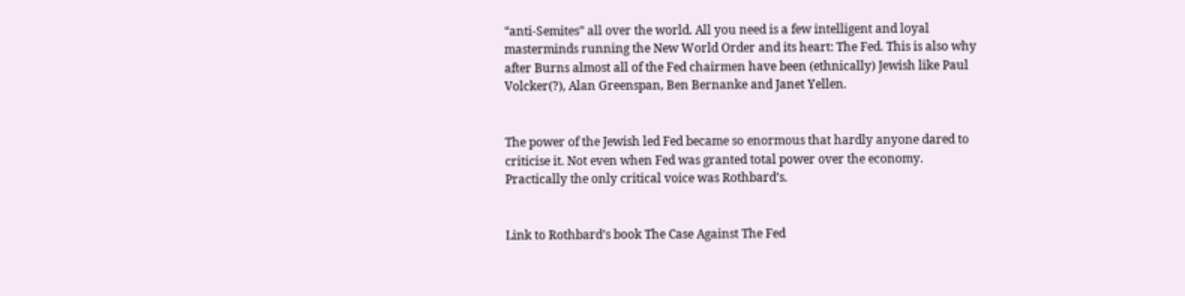“anti-Semites” all over the world. All you need is a few intelligent and loyal masterminds running the New World Order and its heart: The Fed. This is also why after Burns almost all of the Fed chairmen have been (ethnically) Jewish like Paul Volcker(?), Alan Greenspan, Ben Bernanke and Janet Yellen.


The power of the Jewish led Fed became so enormous that hardly anyone dared to criticise it. Not even when Fed was granted total power over the economy. Practically the only critical voice was Rothbard’s.


Link to Rothbard’s book The Case Against The Fed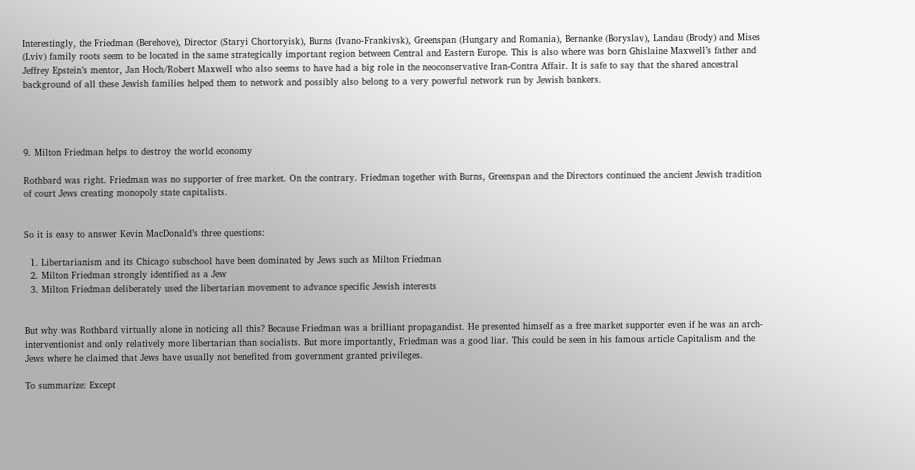Interestingly, the Friedman (Berehove), Director (Staryi Chortoryisk), Burns (Ivano-Frankivsk), Greenspan (Hungary and Romania), Bernanke (Boryslav), Landau (Brody) and Mises (Lviv) family roots seem to be located in the same strategically important region between Central and Eastern Europe. This is also where was born Ghislaine Maxwell’s father and Jeffrey Epstein’s mentor, Jan Hoch/Robert Maxwell who also seems to have had a big role in the neoconservative Iran-Contra Affair. It is safe to say that the shared ancestral background of all these Jewish families helped them to network and possibly also belong to a very powerful network run by Jewish bankers.




9. Milton Friedman helps to destroy the world economy

Rothbard was right. Friedman was no supporter of free market. On the contrary. Friedman together with Burns, Greenspan and the Directors continued the ancient Jewish tradition of court Jews creating monopoly state capitalists.


So it is easy to answer Kevin MacDonald’s three questions:

  1. Libertarianism and its Chicago subschool have been dominated by Jews such as Milton Friedman
  2. Milton Friedman strongly identified as a Jew
  3. Milton Friedman deliberately used the libertarian movement to advance specific Jewish interests


But why was Rothbard virtually alone in noticing all this? Because Friedman was a brilliant propagandist. He presented himself as a free market supporter even if he was an arch-interventionist and only relatively more libertarian than socialists. But more importantly, Friedman was a good liar. This could be seen in his famous article Capitalism and the Jews where he claimed that Jews have usually not benefited from government granted privileges.

To summarize: Except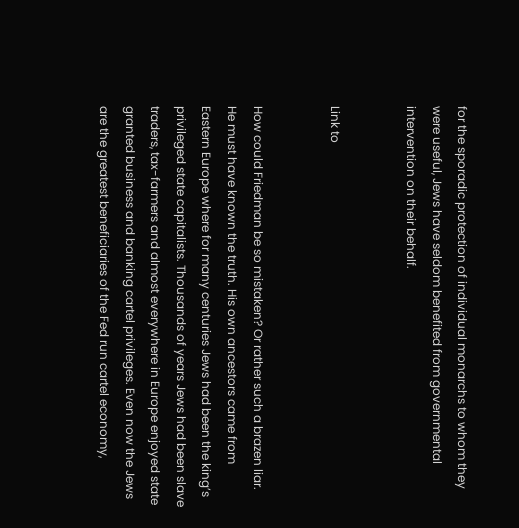for the sporadic protection of individual monarchs to whom they were useful, Jews have seldom benefited from governmental intervention on their behalf.


Link to


How could Friedman be so mistaken? Or rather such a brazen liar. He must have known the truth. His own ancestors came from Eastern Europe where for many centuries Jews had been the king’s privileged state capitalists. Thousands of years Jews had been slave traders, tax-farmers and almost everywhere in Europe enjoyed state granted business and banking cartel privileges. Even now the Jews are the greatest beneficiaries of the Fed run cartel economy,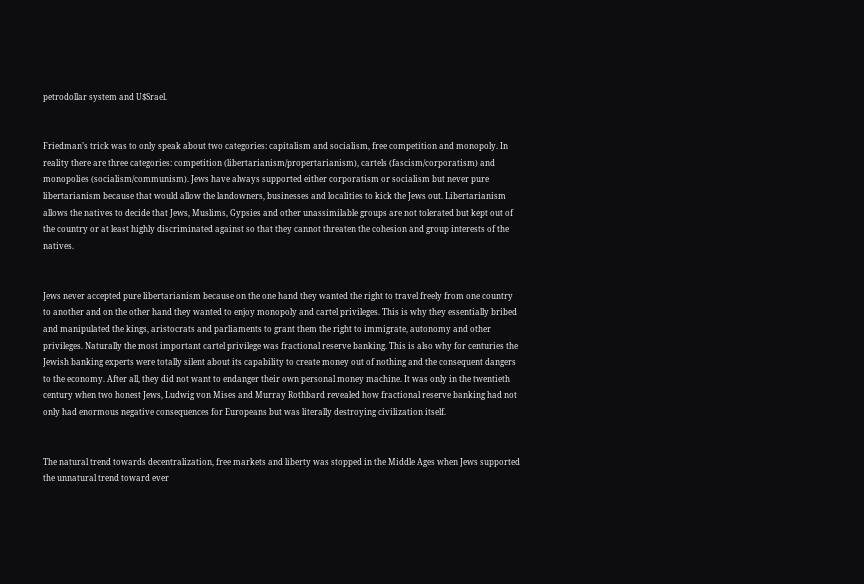petrodollar system and U$Srael.


Friedman’s trick was to only speak about two categories: capitalism and socialism, free competition and monopoly. In reality there are three categories: competition (libertarianism/propertarianism), cartels (fascism/corporatism) and monopolies (socialism/communism). Jews have always supported either corporatism or socialism but never pure libertarianism because that would allow the landowners, businesses and localities to kick the Jews out. Libertarianism allows the natives to decide that Jews, Muslims, Gypsies and other unassimilable groups are not tolerated but kept out of the country or at least highly discriminated against so that they cannot threaten the cohesion and group interests of the natives.


Jews never accepted pure libertarianism because on the one hand they wanted the right to travel freely from one country to another and on the other hand they wanted to enjoy monopoly and cartel privileges. This is why they essentially bribed and manipulated the kings, aristocrats and parliaments to grant them the right to immigrate, autonomy and other privileges. Naturally the most important cartel privilege was fractional reserve banking. This is also why for centuries the Jewish banking experts were totally silent about its capability to create money out of nothing and the consequent dangers to the economy. After all, they did not want to endanger their own personal money machine. It was only in the twentieth century when two honest Jews, Ludwig von Mises and Murray Rothbard revealed how fractional reserve banking had not only had enormous negative consequences for Europeans but was literally destroying civilization itself.


The natural trend towards decentralization, free markets and liberty was stopped in the Middle Ages when Jews supported the unnatural trend toward ever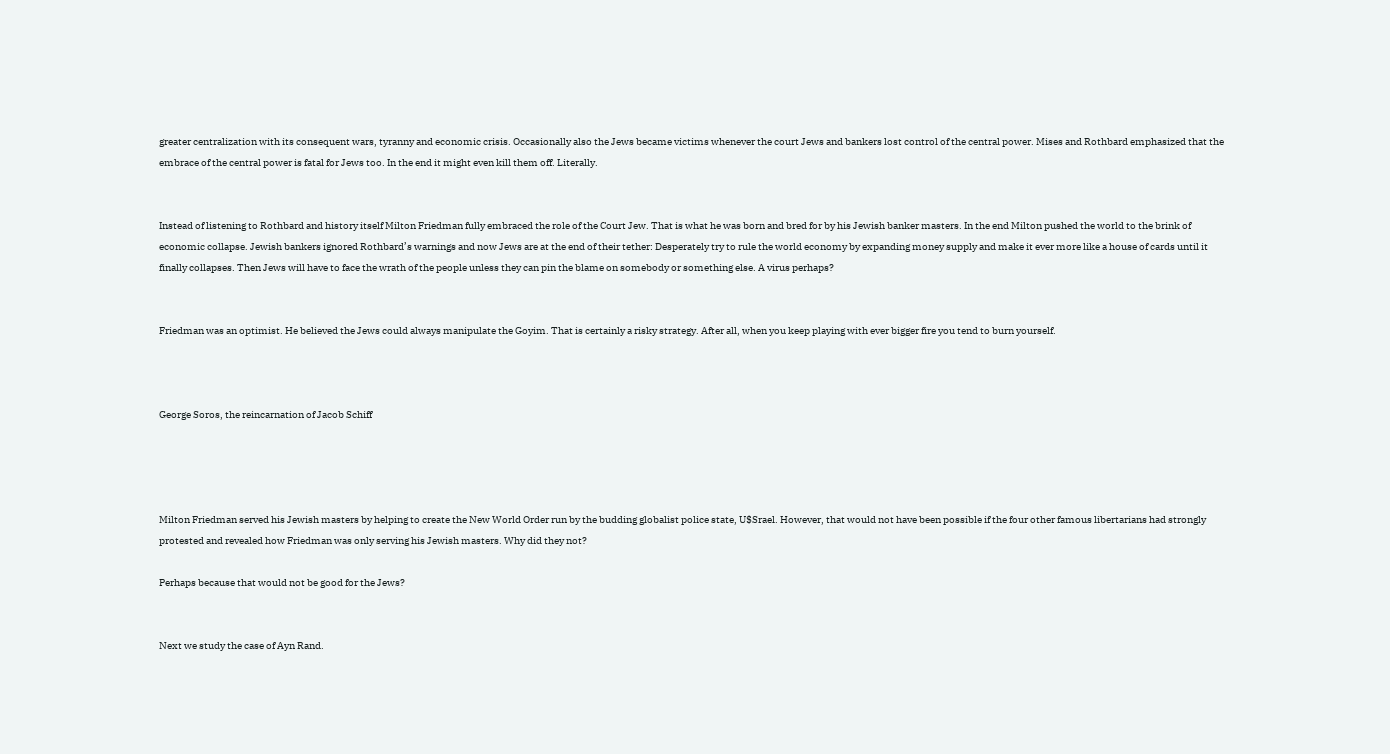greater centralization with its consequent wars, tyranny and economic crisis. Occasionally also the Jews became victims whenever the court Jews and bankers lost control of the central power. Mises and Rothbard emphasized that the embrace of the central power is fatal for Jews too. In the end it might even kill them off. Literally.


Instead of listening to Rothbard and history itself Milton Friedman fully embraced the role of the Court Jew. That is what he was born and bred for by his Jewish banker masters. In the end Milton pushed the world to the brink of economic collapse. Jewish bankers ignored Rothbard’s warnings and now Jews are at the end of their tether: Desperately try to rule the world economy by expanding money supply and make it ever more like a house of cards until it finally collapses. Then Jews will have to face the wrath of the people unless they can pin the blame on somebody or something else. A virus perhaps?


Friedman was an optimist. He believed the Jews could always manipulate the Goyim. That is certainly a risky strategy. After all, when you keep playing with ever bigger fire you tend to burn yourself.



George Soros, the reincarnation of Jacob Schiff




Milton Friedman served his Jewish masters by helping to create the New World Order run by the budding globalist police state, U$Srael. However, that would not have been possible if the four other famous libertarians had strongly protested and revealed how Friedman was only serving his Jewish masters. Why did they not?

Perhaps because that would not be good for the Jews?


Next we study the case of Ayn Rand.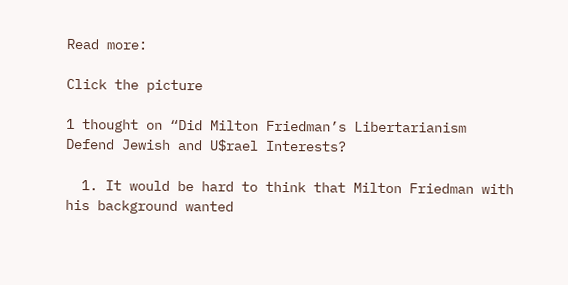Read more:

Click the picture

1 thought on “Did Milton Friedman’s Libertarianism Defend Jewish and U$rael Interests?

  1. It would be hard to think that Milton Friedman with his background wanted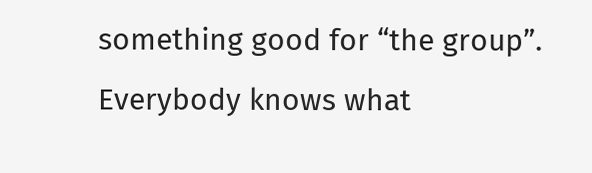something good for “the group”. Everybody knows what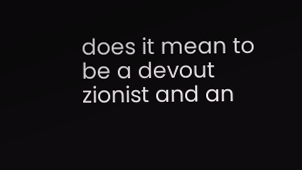does it mean to be a devout zionist and an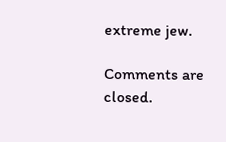extreme jew.

Comments are closed.